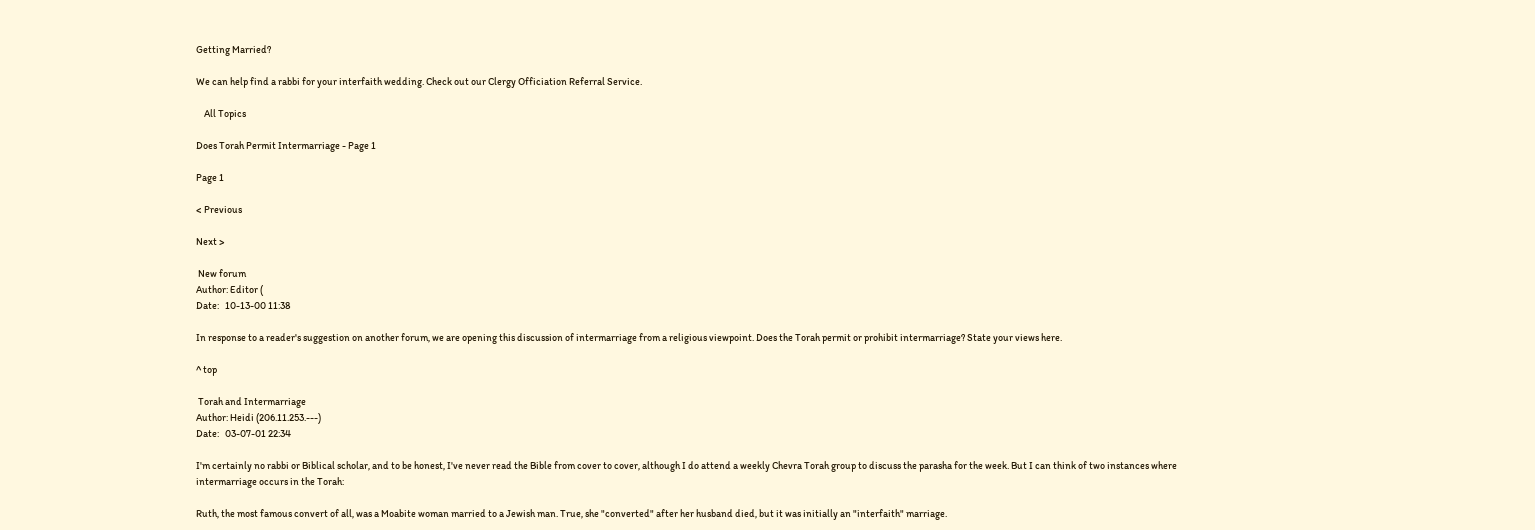Getting Married?

We can help find a rabbi for your interfaith wedding. Check out our Clergy Officiation Referral Service.

    All Topics

Does Torah Permit Intermarriage - Page 1

Page 1

< Previous

Next >

 New forum
Author: Editor (
Date:   10-13-00 11:38

In response to a reader's suggestion on another forum, we are opening this discussion of intermarriage from a religious viewpoint. Does the Torah permit or prohibit intermarriage? State your views here.

^ top

 Torah and Intermarriage
Author: Heidi (206.11.253.---)
Date:   03-07-01 22:34

I'm certainly no rabbi or Biblical scholar, and to be honest, I've never read the Bible from cover to cover, although I do attend a weekly Chevra Torah group to discuss the parasha for the week. But I can think of two instances where intermarriage occurs in the Torah:

Ruth, the most famous convert of all, was a Moabite woman married to a Jewish man. True, she "converted" after her husband died, but it was initially an "interfaith" marriage.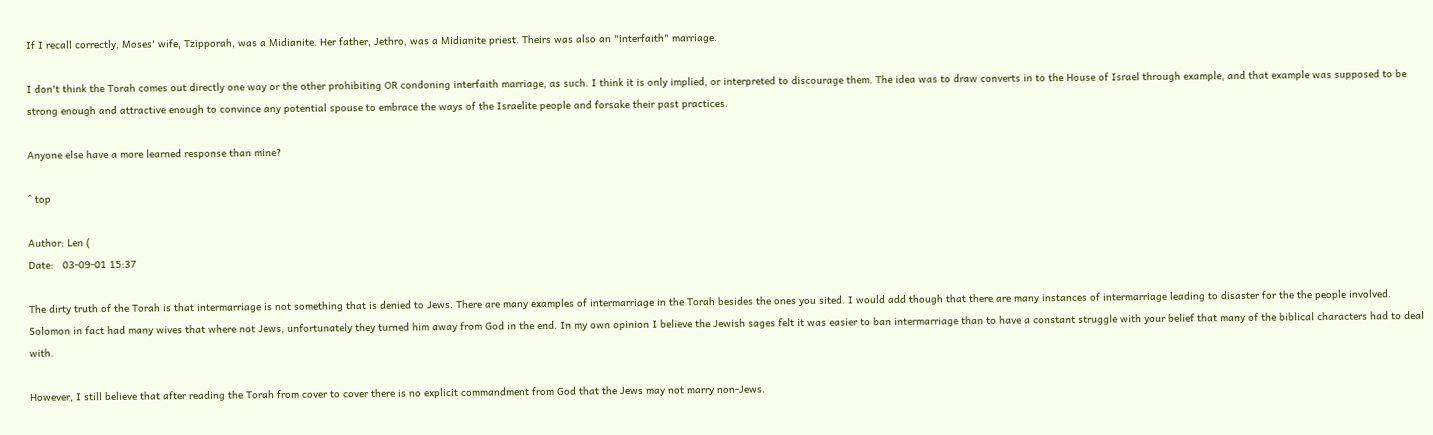If I recall correctly, Moses' wife, Tzipporah, was a Midianite. Her father, Jethro, was a Midianite priest. Theirs was also an "interfaith" marriage.

I don't think the Torah comes out directly one way or the other prohibiting OR condoning interfaith marriage, as such. I think it is only implied, or interpreted to discourage them. The idea was to draw converts in to the House of Israel through example, and that example was supposed to be strong enough and attractive enough to convince any potential spouse to embrace the ways of the Israelite people and forsake their past practices.

Anyone else have a more learned response than mine?

^ top

Author: Len (
Date:   03-09-01 15:37

The dirty truth of the Torah is that intermarriage is not something that is denied to Jews. There are many examples of intermarriage in the Torah besides the ones you sited. I would add though that there are many instances of intermarriage leading to disaster for the the people involved. Solomon in fact had many wives that where not Jews, unfortunately they turned him away from God in the end. In my own opinion I believe the Jewish sages felt it was easier to ban intermarriage than to have a constant struggle with your belief that many of the biblical characters had to deal with.

However, I still believe that after reading the Torah from cover to cover there is no explicit commandment from God that the Jews may not marry non-Jews.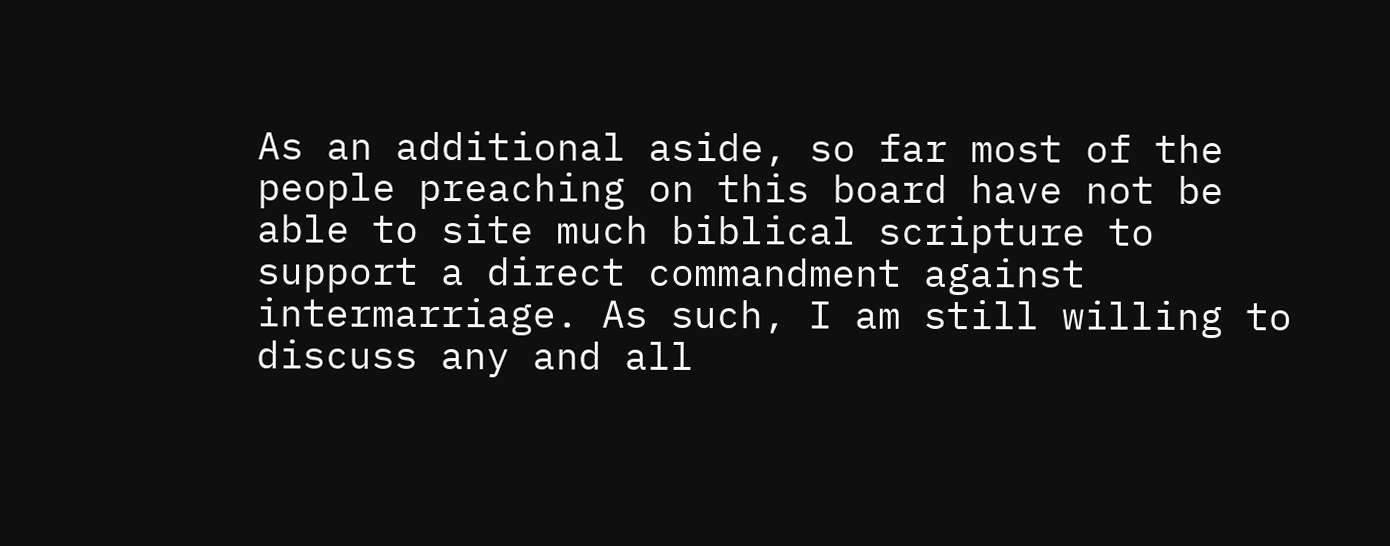As an additional aside, so far most of the people preaching on this board have not be able to site much biblical scripture to support a direct commandment against intermarriage. As such, I am still willing to discuss any and all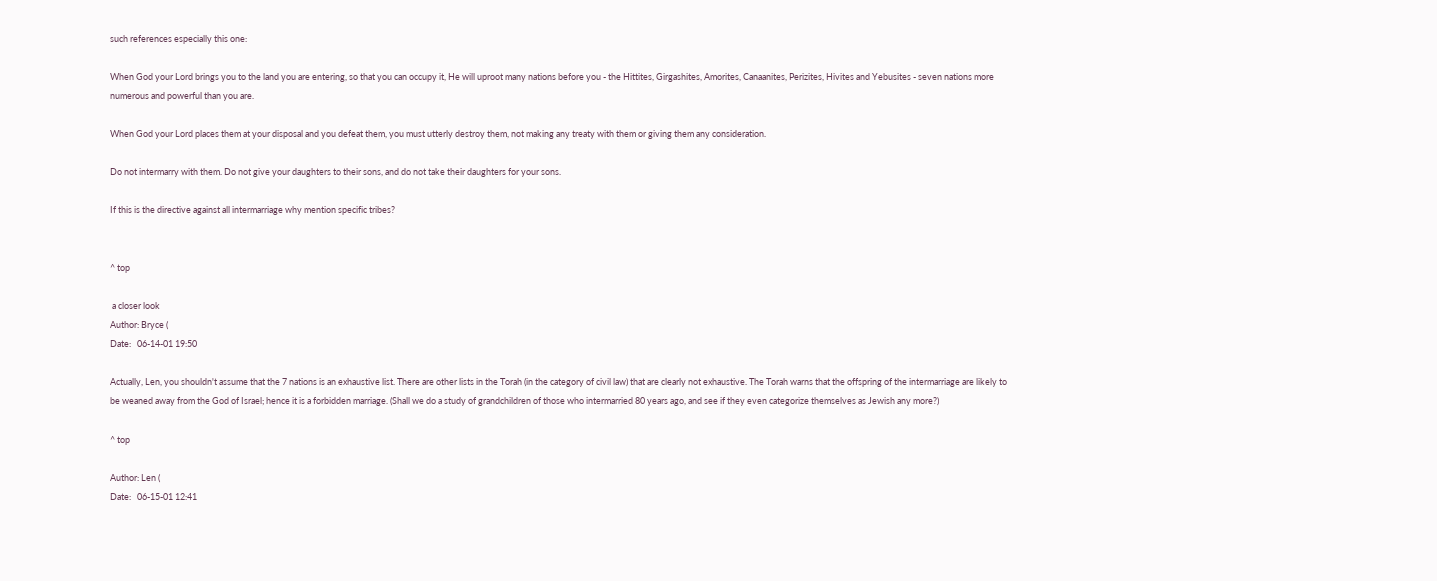such references especially this one:

When God your Lord brings you to the land you are entering, so that you can occupy it, He will uproot many nations before you - the Hittites, Girgashites, Amorites, Canaanites, Perizites, Hivites and Yebusites - seven nations more numerous and powerful than you are.

When God your Lord places them at your disposal and you defeat them, you must utterly destroy them, not making any treaty with them or giving them any consideration.

Do not intermarry with them. Do not give your daughters to their sons, and do not take their daughters for your sons.

If this is the directive against all intermarriage why mention specific tribes?


^ top

 a closer look
Author: Bryce (
Date:   06-14-01 19:50

Actually, Len, you shouldn't assume that the 7 nations is an exhaustive list. There are other lists in the Torah (in the category of civil law) that are clearly not exhaustive. The Torah warns that the offspring of the intermarriage are likely to be weaned away from the God of Israel; hence it is a forbidden marriage. (Shall we do a study of grandchildren of those who intermarried 80 years ago, and see if they even categorize themselves as Jewish any more?)

^ top

Author: Len (
Date:   06-15-01 12:41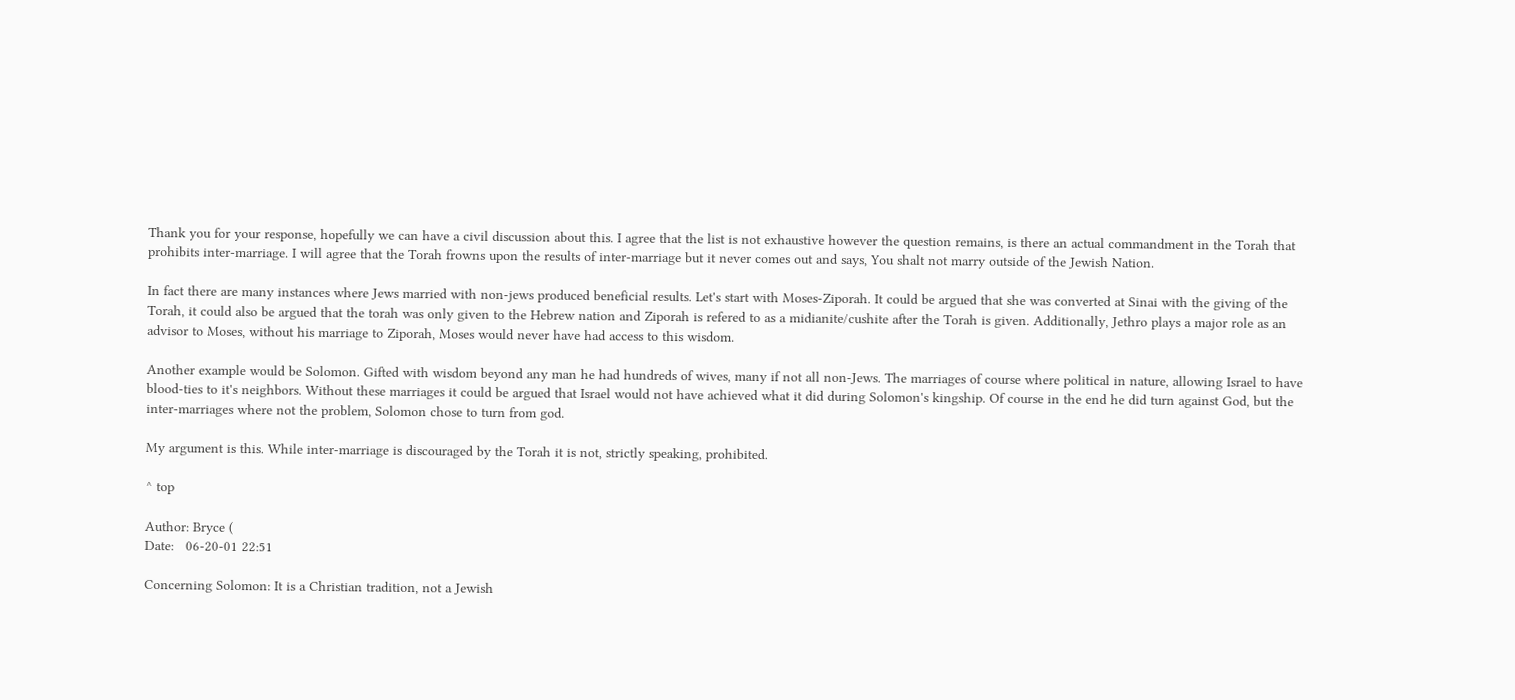Thank you for your response, hopefully we can have a civil discussion about this. I agree that the list is not exhaustive however the question remains, is there an actual commandment in the Torah that prohibits inter-marriage. I will agree that the Torah frowns upon the results of inter-marriage but it never comes out and says, You shalt not marry outside of the Jewish Nation.

In fact there are many instances where Jews married with non-jews produced beneficial results. Let's start with Moses-Ziporah. It could be argued that she was converted at Sinai with the giving of the Torah, it could also be argued that the torah was only given to the Hebrew nation and Ziporah is refered to as a midianite/cushite after the Torah is given. Additionally, Jethro plays a major role as an advisor to Moses, without his marriage to Ziporah, Moses would never have had access to this wisdom.

Another example would be Solomon. Gifted with wisdom beyond any man he had hundreds of wives, many if not all non-Jews. The marriages of course where political in nature, allowing Israel to have blood-ties to it's neighbors. Without these marriages it could be argued that Israel would not have achieved what it did during Solomon's kingship. Of course in the end he did turn against God, but the inter-marriages where not the problem, Solomon chose to turn from god.

My argument is this. While inter-marriage is discouraged by the Torah it is not, strictly speaking, prohibited.

^ top

Author: Bryce (
Date:   06-20-01 22:51

Concerning Solomon: It is a Christian tradition, not a Jewish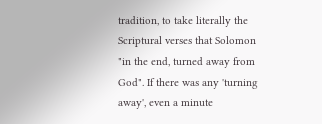tradition, to take literally the Scriptural verses that Solomon "in the end, turned away from God". If there was any 'turning away', even a minute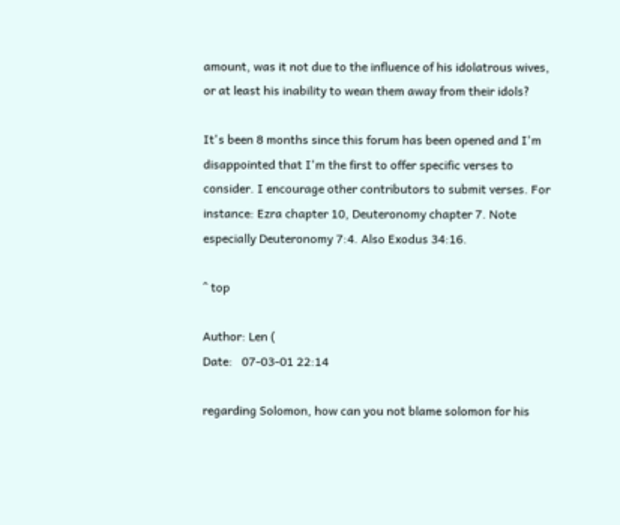amount, was it not due to the influence of his idolatrous wives, or at least his inability to wean them away from their idols?

It's been 8 months since this forum has been opened and I'm disappointed that I'm the first to offer specific verses to consider. I encourage other contributors to submit verses. For instance: Ezra chapter 10, Deuteronomy chapter 7. Note especially Deuteronomy 7:4. Also Exodus 34:16.

^ top

Author: Len (
Date:   07-03-01 22:14

regarding Solomon, how can you not blame solomon for his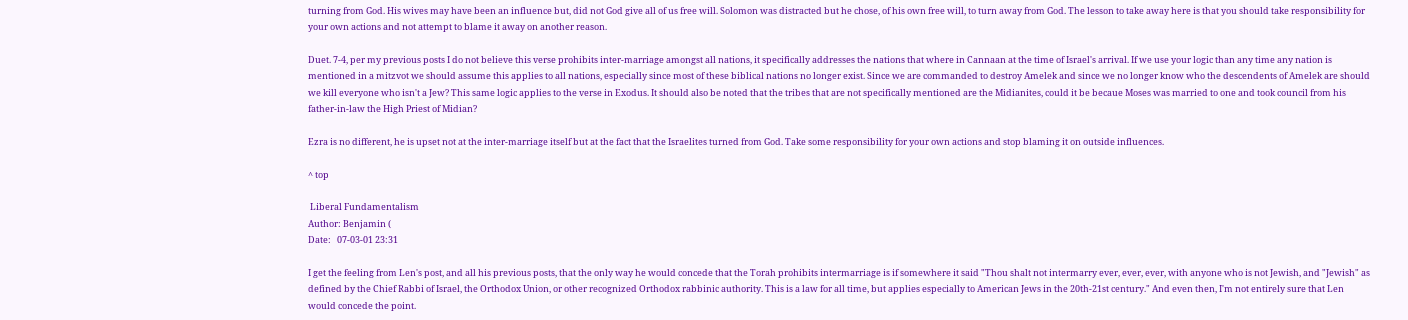turning from God. His wives may have been an influence but, did not God give all of us free will. Solomon was distracted but he chose, of his own free will, to turn away from God. The lesson to take away here is that you should take responsibility for your own actions and not attempt to blame it away on another reason.

Duet. 7-4, per my previous posts I do not believe this verse prohibits inter-marriage amongst all nations, it specifically addresses the nations that where in Cannaan at the time of Israel's arrival. If we use your logic than any time any nation is mentioned in a mitzvot we should assume this applies to all nations, especially since most of these biblical nations no longer exist. Since we are commanded to destroy Amelek and since we no longer know who the descendents of Amelek are should we kill everyone who isn't a Jew? This same logic applies to the verse in Exodus. It should also be noted that the tribes that are not specifically mentioned are the Midianites, could it be becaue Moses was married to one and took council from his father-in-law the High Priest of Midian?

Ezra is no different, he is upset not at the inter-marriage itself but at the fact that the Israelites turned from God. Take some responsibility for your own actions and stop blaming it on outside influences.

^ top

 Liberal Fundamentalism
Author: Benjamin (
Date:   07-03-01 23:31

I get the feeling from Len's post, and all his previous posts, that the only way he would concede that the Torah prohibits intermarriage is if somewhere it said "Thou shalt not intermarry ever, ever, ever, with anyone who is not Jewish, and "Jewish" as defined by the Chief Rabbi of Israel, the Orthodox Union, or other recognized Orthodox rabbinic authority. This is a law for all time, but applies especially to American Jews in the 20th-21st century." And even then, I'm not entirely sure that Len would concede the point.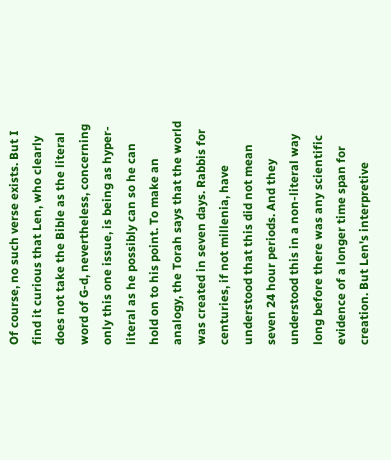Of course, no such verse exists. But I find it curious that Len, who clearly does not take the Bible as the literal word of G-d, nevertheless, concerning only this one issue, is being as hyper-literal as he possibly can so he can hold on to his point. To make an analogy, the Torah says that the world was created in seven days. Rabbis for centuries, if not millenia, have understood that this did not mean seven 24 hour periods. And they understood this in a non-literal way long before there was any scientific evidence of a longer time span for creation. But Len's interpretive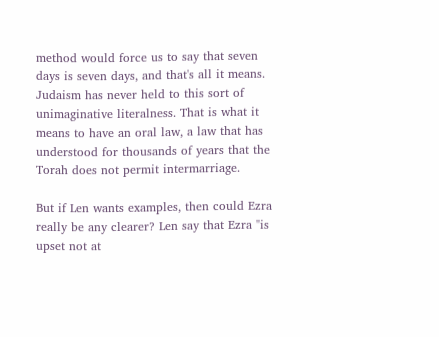method would force us to say that seven days is seven days, and that's all it means. Judaism has never held to this sort of unimaginative literalness. That is what it means to have an oral law, a law that has understood for thousands of years that the Torah does not permit intermarriage.

But if Len wants examples, then could Ezra really be any clearer? Len say that Ezra "is upset not at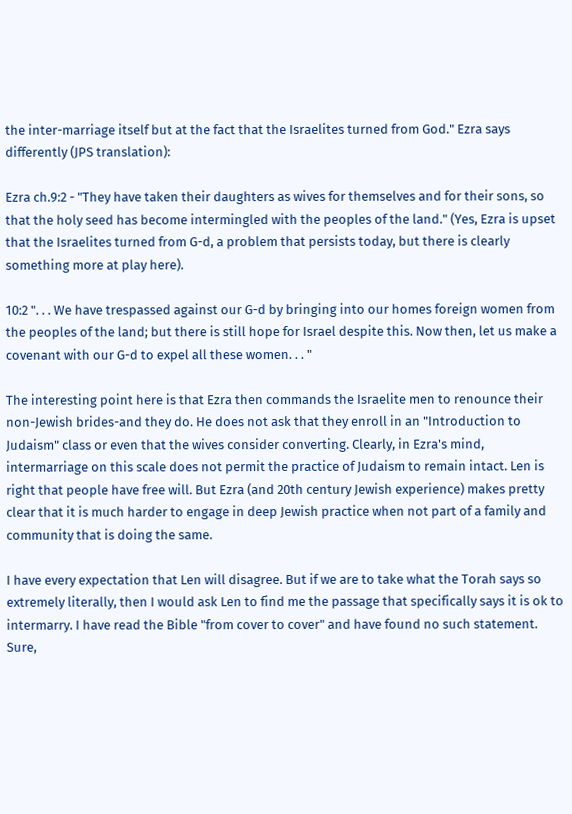the inter-marriage itself but at the fact that the Israelites turned from God." Ezra says differently (JPS translation):

Ezra ch.9:2 - "They have taken their daughters as wives for themselves and for their sons, so that the holy seed has become intermingled with the peoples of the land." (Yes, Ezra is upset that the Israelites turned from G-d, a problem that persists today, but there is clearly something more at play here).

10:2 ". . . We have trespassed against our G-d by bringing into our homes foreign women from the peoples of the land; but there is still hope for Israel despite this. Now then, let us make a covenant with our G-d to expel all these women. . . "

The interesting point here is that Ezra then commands the Israelite men to renounce their non-Jewish brides-and they do. He does not ask that they enroll in an "Introduction to Judaism" class or even that the wives consider converting. Clearly, in Ezra's mind, intermarriage on this scale does not permit the practice of Judaism to remain intact. Len is right that people have free will. But Ezra (and 20th century Jewish experience) makes pretty clear that it is much harder to engage in deep Jewish practice when not part of a family and community that is doing the same.

I have every expectation that Len will disagree. But if we are to take what the Torah says so extremely literally, then I would ask Len to find me the passage that specifically says it is ok to intermarry. I have read the Bible "from cover to cover" and have found no such statement. Sure,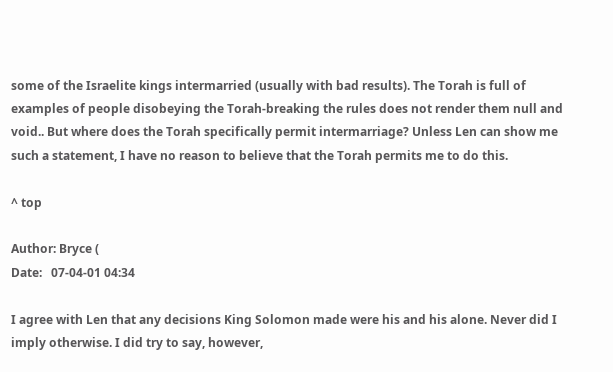some of the Israelite kings intermarried (usually with bad results). The Torah is full of examples of people disobeying the Torah-breaking the rules does not render them null and void.. But where does the Torah specifically permit intermarriage? Unless Len can show me such a statement, I have no reason to believe that the Torah permits me to do this.

^ top

Author: Bryce (
Date:   07-04-01 04:34

I agree with Len that any decisions King Solomon made were his and his alone. Never did I imply otherwise. I did try to say, however,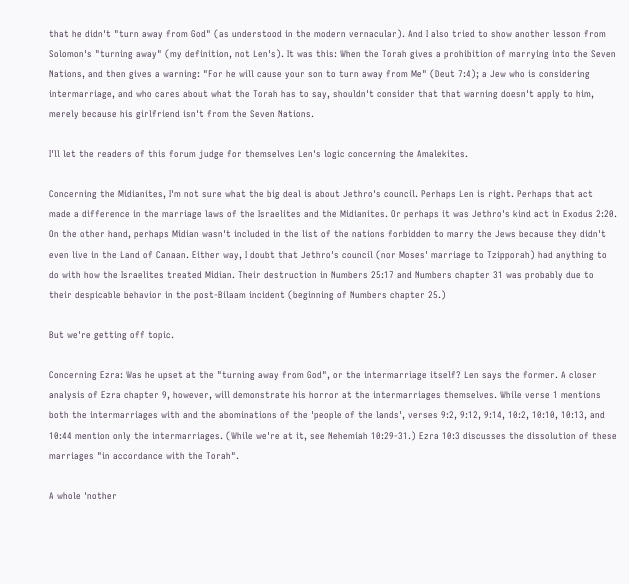that he didn't "turn away from God" (as understood in the modern vernacular). And I also tried to show another lesson from Solomon's "turning away" (my definition, not Len's). It was this: When the Torah gives a prohibition of marrying into the Seven Nations, and then gives a warning: "For he will cause your son to turn away from Me" (Deut 7:4); a Jew who is considering intermarriage, and who cares about what the Torah has to say, shouldn't consider that that warning doesn't apply to him, merely because his girlfriend isn't from the Seven Nations.

I'll let the readers of this forum judge for themselves Len's logic concerning the Amalekites.

Concerning the Midianites, I'm not sure what the big deal is about Jethro's council. Perhaps Len is right. Perhaps that act made a difference in the marriage laws of the Israelites and the Midianites. Or perhaps it was Jethro's kind act in Exodus 2:20. On the other hand, perhaps Midian wasn't included in the list of the nations forbidden to marry the Jews because they didn't even live in the Land of Canaan. Either way, I doubt that Jethro's council (nor Moses' marriage to Tzipporah) had anything to do with how the Israelites treated Midian. Their destruction in Numbers 25:17 and Numbers chapter 31 was probably due to their despicable behavior in the post-Bilaam incident (beginning of Numbers chapter 25.)

But we're getting off topic.

Concerning Ezra: Was he upset at the "turning away from God", or the intermarriage itself? Len says the former. A closer analysis of Ezra chapter 9, however, will demonstrate his horror at the intermarriages themselves. While verse 1 mentions both the intermarriages with and the abominations of the 'people of the lands', verses 9:2, 9:12, 9:14, 10:2, 10:10, 10:13, and 10:44 mention only the intermarriages. (While we're at it, see Nehemiah 10:29-31.) Ezra 10:3 discusses the dissolution of these marriages "in accordance with the Torah".

A whole 'nother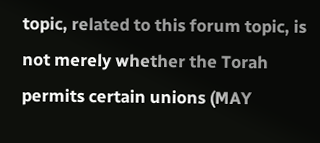topic, related to this forum topic, is not merely whether the Torah permits certain unions (MAY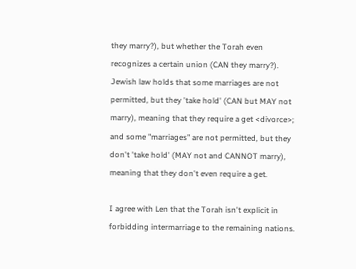they marry?), but whether the Torah even recognizes a certain union (CAN they marry?). Jewish law holds that some marriages are not permitted, but they 'take hold' (CAN but MAY not marry), meaning that they require a get <divorce>; and some "marriages" are not permitted, but they don't 'take hold' (MAY not and CANNOT marry), meaning that they don't even require a get.

I agree with Len that the Torah isn't explicit in forbidding intermarriage to the remaining nations.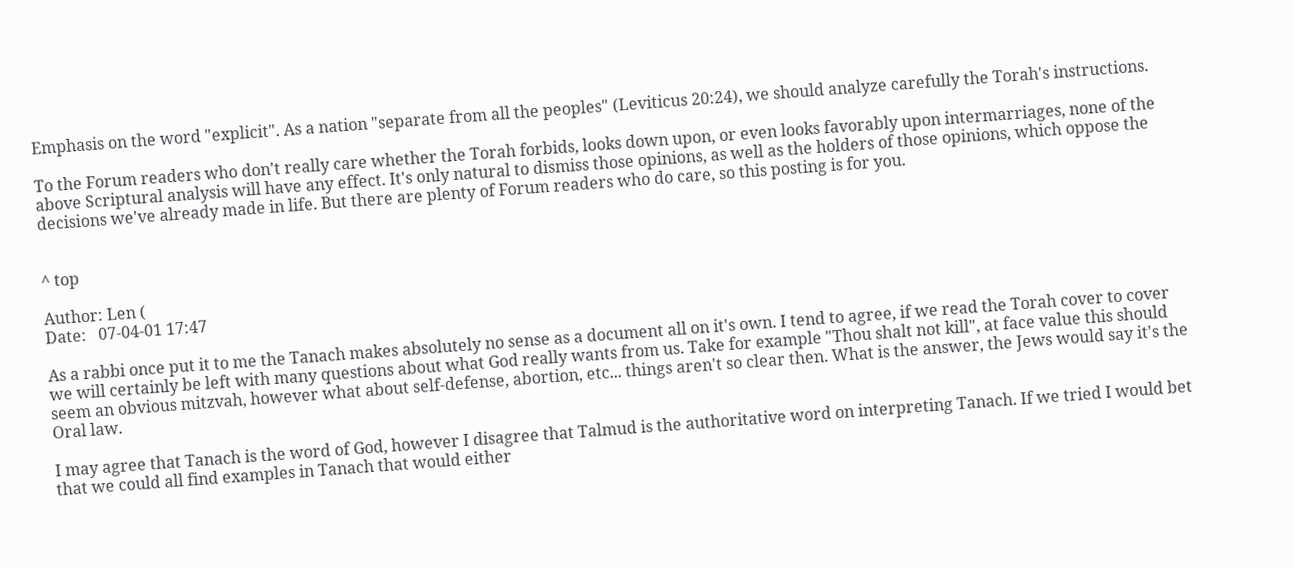Emphasis on the word "explicit". As a nation "separate from all the peoples" (Leviticus 20:24), we should analyze carefully the Torah's instructions.

To the Forum readers who don't really care whether the Torah forbids, looks down upon, or even looks favorably upon intermarriages, none of the above Scriptural analysis will have any effect. It's only natural to dismiss those opinions, as well as the holders of those opinions, which oppose the decisions we've already made in life. But there are plenty of Forum readers who do care, so this posting is for you.


^ top

Author: Len (
Date:   07-04-01 17:47

As a rabbi once put it to me the Tanach makes absolutely no sense as a document all on it's own. I tend to agree, if we read the Torah cover to cover we will certainly be left with many questions about what God really wants from us. Take for example "Thou shalt not kill", at face value this should seem an obvious mitzvah, however what about self-defense, abortion, etc... things aren't so clear then. What is the answer, the Jews would say it's the Oral law.

I may agree that Tanach is the word of God, however I disagree that Talmud is the authoritative word on interpreting Tanach. If we tried I would bet that we could all find examples in Tanach that would either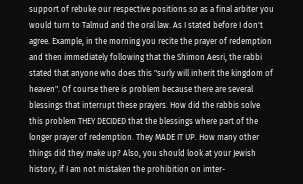support of rebuke our respective positions so as a final arbiter you would turn to Talmud and the oral law. As I stated before I don't agree. Example, in the morning you recite the prayer of redemption and then immediately following that the Shimon Aesri, the rabbi stated that anyone who does this "surly will inherit the kingdom of heaven". Of course there is problem because there are several blessings that interrupt these prayers. How did the rabbis solve this problem THEY DECIDED that the blessings where part of the longer prayer of redemption. They MADE IT UP. How many other things did they make up? Also, you should look at your Jewish history, if I am not mistaken the prohibition on imter-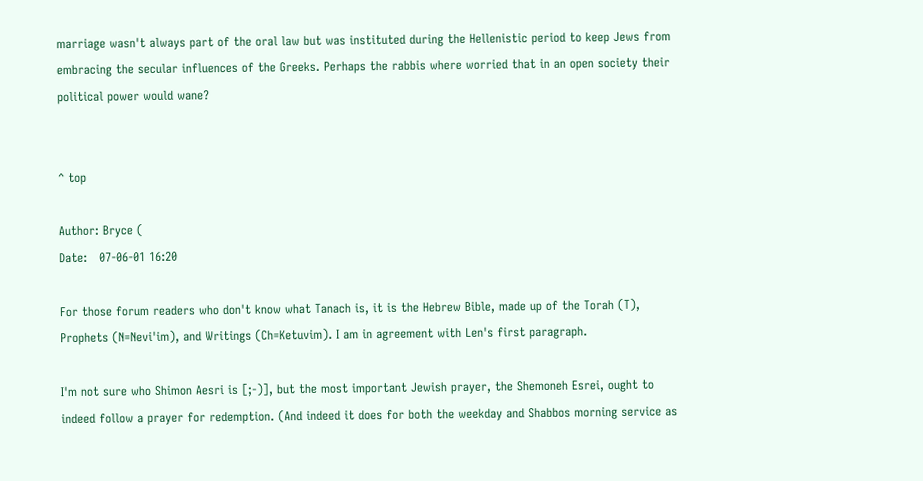marriage wasn't always part of the oral law but was instituted during the Hellenistic period to keep Jews from embracing the secular influences of the Greeks. Perhaps the rabbis where worried that in an open society their political power would wane?


^ top

Author: Bryce (
Date:   07-06-01 16:20

For those forum readers who don't know what Tanach is, it is the Hebrew Bible, made up of the Torah (T), Prophets (N=Nevi'im), and Writings (Ch=Ketuvim). I am in agreement with Len's first paragraph.

I'm not sure who Shimon Aesri is [;-)], but the most important Jewish prayer, the Shemoneh Esrei, ought to indeed follow a prayer for redemption. (And indeed it does for both the weekday and Shabbos morning service as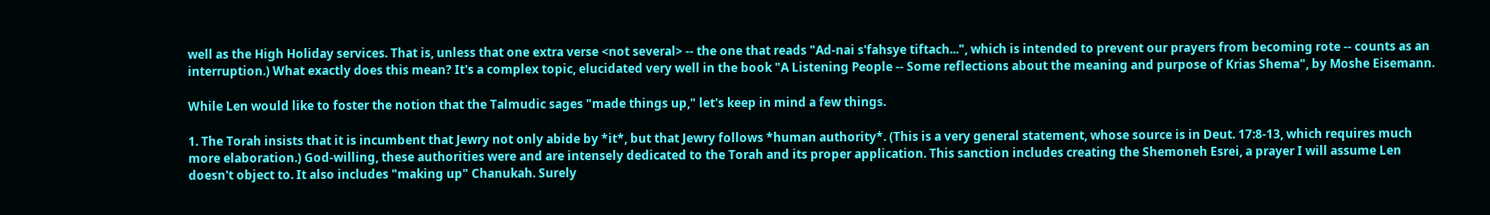well as the High Holiday services. That is, unless that one extra verse <not several> -- the one that reads "Ad-nai s'fahsye tiftach...", which is intended to prevent our prayers from becoming rote -- counts as an interruption.) What exactly does this mean? It's a complex topic, elucidated very well in the book "A Listening People -- Some reflections about the meaning and purpose of Krias Shema", by Moshe Eisemann.

While Len would like to foster the notion that the Talmudic sages "made things up," let's keep in mind a few things.

1. The Torah insists that it is incumbent that Jewry not only abide by *it*, but that Jewry follows *human authority*. (This is a very general statement, whose source is in Deut. 17:8-13, which requires much more elaboration.) God-willing, these authorities were and are intensely dedicated to the Torah and its proper application. This sanction includes creating the Shemoneh Esrei, a prayer I will assume Len doesn't object to. It also includes "making up" Chanukah. Surely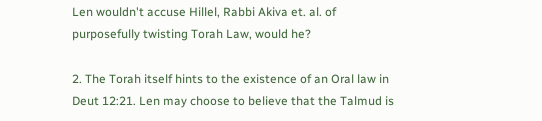Len wouldn't accuse Hillel, Rabbi Akiva et. al. of purposefully twisting Torah Law, would he?

2. The Torah itself hints to the existence of an Oral law in Deut 12:21. Len may choose to believe that the Talmud is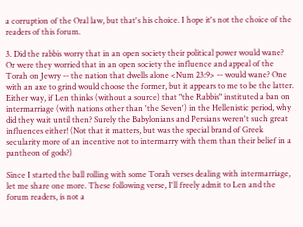a corruption of the Oral law, but that's his choice. I hope it's not the choice of the readers of this forum.

3. Did the rabbis worry that in an open society their political power would wane? Or were they worried that in an open society the influence and appeal of the Torah on Jewry -- the nation that dwells alone <Num 23:9> -- would wane? One with an axe to grind would choose the former, but it appears to me to be the latter. Either way, if Len thinks (without a source) that "the Rabbis" instituted a ban on intermarriage (with nations other than 'the Seven') in the Hellenistic period, why did they wait until then? Surely the Babylonians and Persians weren't such great influences either! (Not that it matters, but was the special brand of Greek secularity more of an incentive not to intermarry with them than their belief in a pantheon of gods?)

Since I started the ball rolling with some Torah verses dealing with intermarriage, let me share one more. These following verse, I'll freely admit to Len and the forum readers, is not a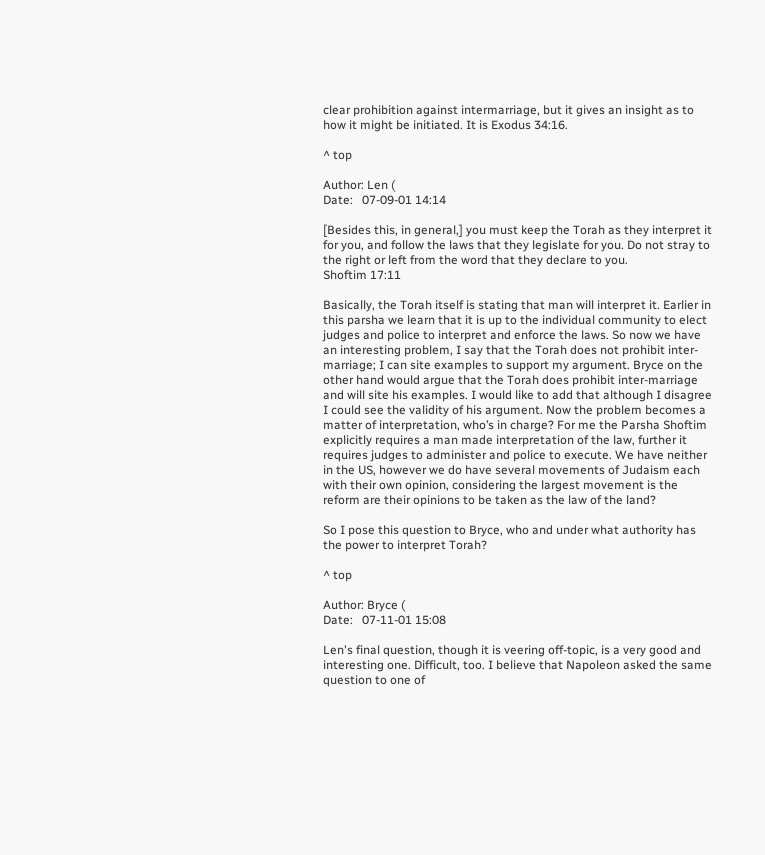clear prohibition against intermarriage, but it gives an insight as to how it might be initiated. It is Exodus 34:16.

^ top

Author: Len (
Date:   07-09-01 14:14

[Besides this, in general,] you must keep the Torah as they interpret it for you, and follow the laws that they legislate for you. Do not stray to the right or left from the word that they declare to you.
Shoftim 17:11

Basically, the Torah itself is stating that man will interpret it. Earlier in this parsha we learn that it is up to the individual community to elect judges and police to interpret and enforce the laws. So now we have an interesting problem, I say that the Torah does not prohibit inter-marriage; I can site examples to support my argument. Bryce on the other hand would argue that the Torah does prohibit inter-marriage and will site his examples. I would like to add that although I disagree I could see the validity of his argument. Now the problem becomes a matter of interpretation, who’s in charge? For me the Parsha Shoftim explicitly requires a man made interpretation of the law, further it requires judges to administer and police to execute. We have neither in the US, however we do have several movements of Judaism each with their own opinion, considering the largest movement is the reform are their opinions to be taken as the law of the land?

So I pose this question to Bryce, who and under what authority has the power to interpret Torah?

^ top

Author: Bryce (
Date:   07-11-01 15:08

Len's final question, though it is veering off-topic, is a very good and interesting one. Difficult, too. I believe that Napoleon asked the same question to one of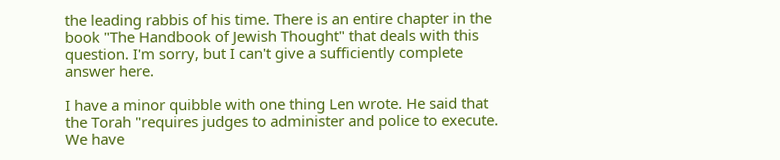the leading rabbis of his time. There is an entire chapter in the book "The Handbook of Jewish Thought" that deals with this question. I'm sorry, but I can't give a sufficiently complete answer here.

I have a minor quibble with one thing Len wrote. He said that the Torah "requires judges to administer and police to execute. We have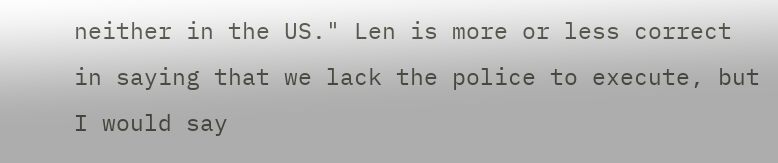neither in the US." Len is more or less correct in saying that we lack the police to execute, but I would say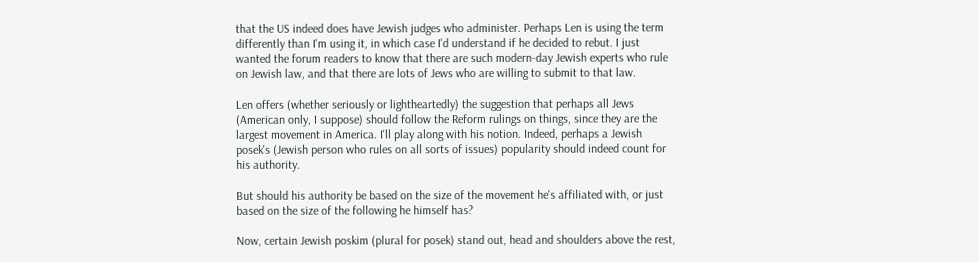that the US indeed does have Jewish judges who administer. Perhaps Len is using the term differently than I'm using it, in which case I'd understand if he decided to rebut. I just wanted the forum readers to know that there are such modern-day Jewish experts who rule on Jewish law, and that there are lots of Jews who are willing to submit to that law.

Len offers (whether seriously or lightheartedly) the suggestion that perhaps all Jews (American only, I suppose) should follow the Reform rulings on things, since they are the largest movement in America. I'll play along with his notion. Indeed, perhaps a Jewish posek's (Jewish person who rules on all sorts of issues) popularity should indeed count for his authority.

But should his authority be based on the size of the movement he's affiliated with, or just based on the size of the following he himself has?

Now, certain Jewish poskim (plural for posek) stand out, head and shoulders above the rest,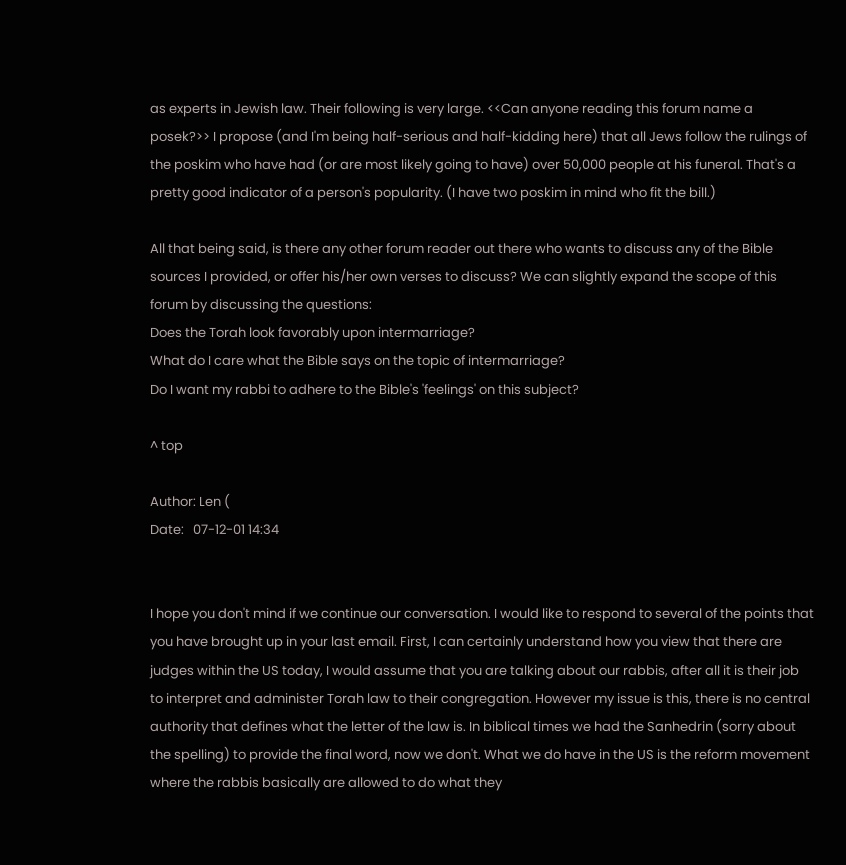as experts in Jewish law. Their following is very large. <<Can anyone reading this forum name a posek?>> I propose (and I'm being half-serious and half-kidding here) that all Jews follow the rulings of the poskim who have had (or are most likely going to have) over 50,000 people at his funeral. That's a pretty good indicator of a person's popularity. (I have two poskim in mind who fit the bill.)

All that being said, is there any other forum reader out there who wants to discuss any of the Bible sources I provided, or offer his/her own verses to discuss? We can slightly expand the scope of this forum by discussing the questions:
Does the Torah look favorably upon intermarriage?
What do I care what the Bible says on the topic of intermarriage?
Do I want my rabbi to adhere to the Bible's 'feelings' on this subject?

^ top

Author: Len (
Date:   07-12-01 14:34


I hope you don't mind if we continue our conversation. I would like to respond to several of the points that you have brought up in your last email. First, I can certainly understand how you view that there are judges within the US today, I would assume that you are talking about our rabbis, after all it is their job to interpret and administer Torah law to their congregation. However my issue is this, there is no central authority that defines what the letter of the law is. In biblical times we had the Sanhedrin (sorry about the spelling) to provide the final word, now we don't. What we do have in the US is the reform movement where the rabbis basically are allowed to do what they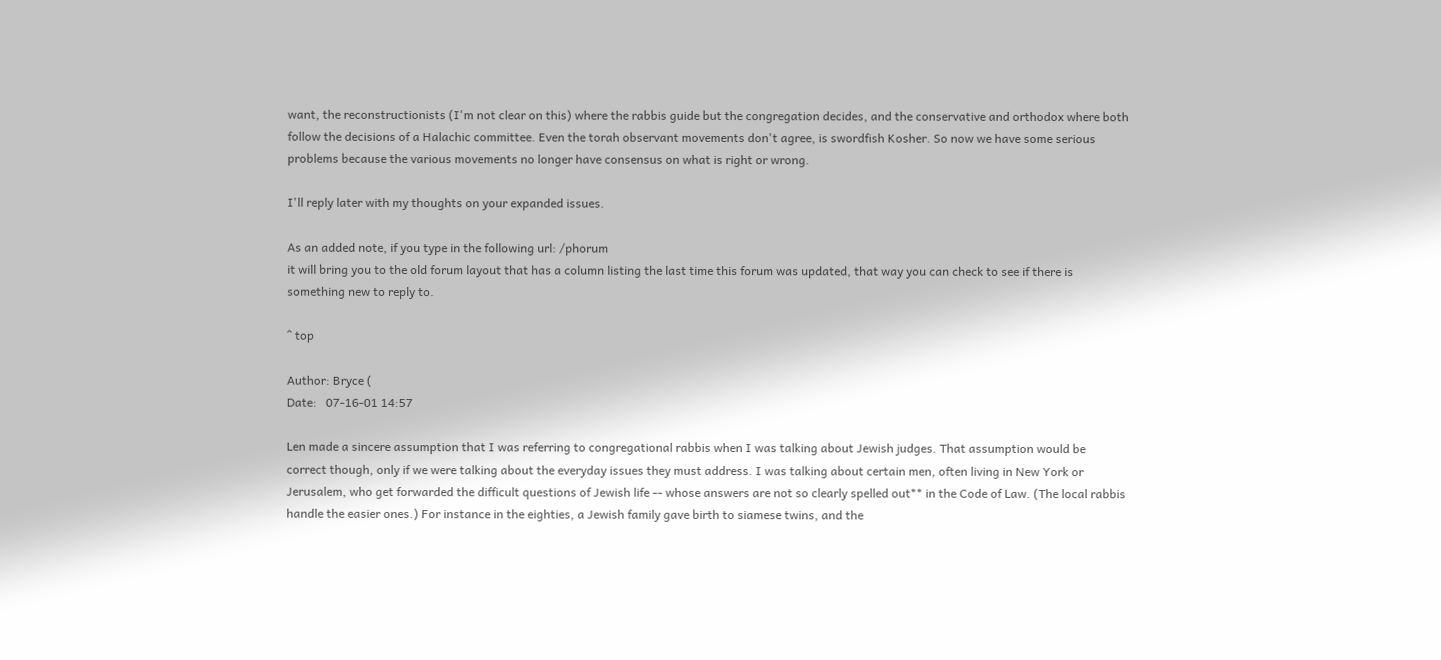want, the reconstructionists (I'm not clear on this) where the rabbis guide but the congregation decides, and the conservative and orthodox where both follow the decisions of a Halachic committee. Even the torah observant movements don't agree, is swordfish Kosher. So now we have some serious problems because the various movements no longer have consensus on what is right or wrong.

I'll reply later with my thoughts on your expanded issues.

As an added note, if you type in the following url: /phorum
it will bring you to the old forum layout that has a column listing the last time this forum was updated, that way you can check to see if there is something new to reply to.

^ top

Author: Bryce (
Date:   07-16-01 14:57

Len made a sincere assumption that I was referring to congregational rabbis when I was talking about Jewish judges. That assumption would be correct though, only if we were talking about the everyday issues they must address. I was talking about certain men, often living in New York or Jerusalem, who get forwarded the difficult questions of Jewish life -- whose answers are not so clearly spelled out** in the Code of Law. (The local rabbis handle the easier ones.) For instance in the eighties, a Jewish family gave birth to siamese twins, and the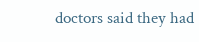doctors said they had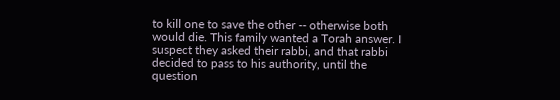to kill one to save the other -- otherwise both would die. This family wanted a Torah answer. I suspect they asked their rabbi, and that rabbi decided to pass to his authority, until the question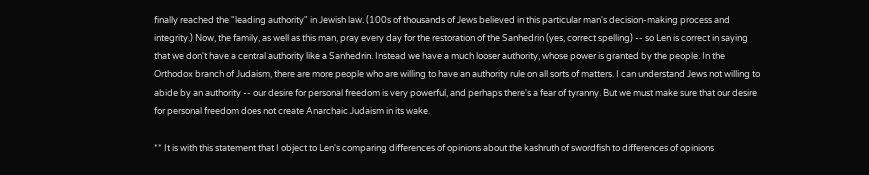finally reached the "leading authority" in Jewish law. (100s of thousands of Jews believed in this particular man's decision-making process and integrity.) Now, the family, as well as this man, pray every day for the restoration of the Sanhedrin (yes, correct spelling) -- so Len is correct in saying that we don't have a central authority like a Sanhedrin. Instead we have a much looser authority, whose power is granted by the people. In the Orthodox branch of Judaism, there are more people who are willing to have an authority rule on all sorts of matters. I can understand Jews not willing to abide by an authority -- our desire for personal freedom is very powerful, and perhaps there's a fear of tyranny. But we must make sure that our desire for personal freedom does not create Anarchaic Judaism in its wake.

** It is with this statement that I object to Len's comparing differences of opinions about the kashruth of swordfish to differences of opinions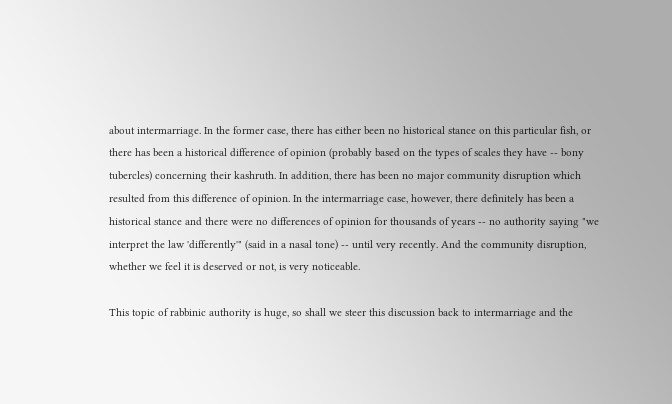about intermarriage. In the former case, there has either been no historical stance on this particular fish, or there has been a historical difference of opinion (probably based on the types of scales they have -- bony tubercles) concerning their kashruth. In addition, there has been no major community disruption which resulted from this difference of opinion. In the intermarriage case, however, there definitely has been a historical stance and there were no differences of opinion for thousands of years -- no authority saying "we interpret the law 'differently'" (said in a nasal tone) -- until very recently. And the community disruption, whether we feel it is deserved or not, is very noticeable.

This topic of rabbinic authority is huge, so shall we steer this discussion back to intermarriage and the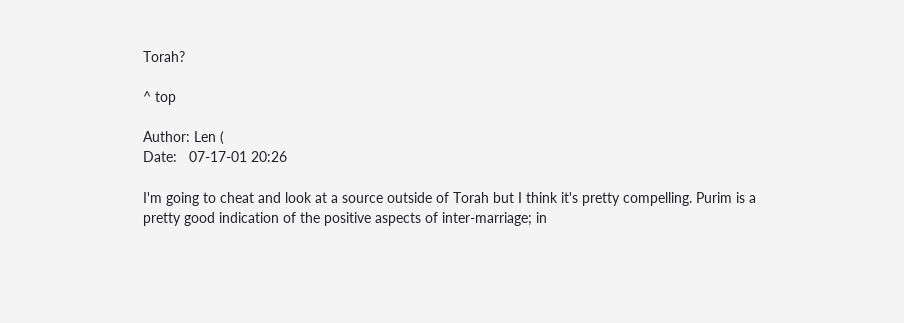Torah?

^ top

Author: Len (
Date:   07-17-01 20:26

I'm going to cheat and look at a source outside of Torah but I think it's pretty compelling. Purim is a pretty good indication of the positive aspects of inter-marriage; in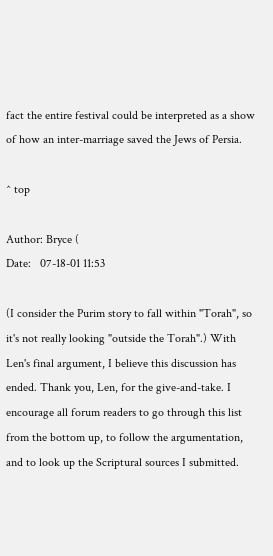fact the entire festival could be interpreted as a show of how an inter-marriage saved the Jews of Persia.

^ top

Author: Bryce (
Date:   07-18-01 11:53

(I consider the Purim story to fall within "Torah", so it's not really looking "outside the Torah".) With Len's final argument, I believe this discussion has ended. Thank you, Len, for the give-and-take. I encourage all forum readers to go through this list from the bottom up, to follow the argumentation, and to look up the Scriptural sources I submitted.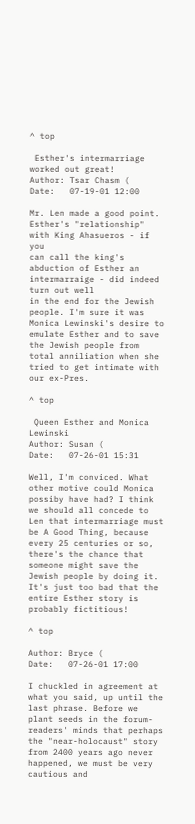^ top

 Esther's intermarriage worked out great!
Author: Tsar Chasm (
Date:   07-19-01 12:00

Mr. Len made a good point. Esther's "relationship" with King Ahasueros - if you
can call the king's abduction of Esther an intermarraige - did indeed turn out well
in the end for the Jewish people. I'm sure it was Monica Lewinski's desire to
emulate Esther and to save the Jewish people from total anniliation when she
tried to get intimate with our ex-Pres.

^ top

 Queen Esther and Monica Lewinski
Author: Susan (
Date:   07-26-01 15:31

Well, I'm conviced. What other motive could Monica possiby have had? I think we should all concede to Len that intermarriage must be A Good Thing, because every 25 centuries or so, there's the chance that someone might save the Jewish people by doing it. It's just too bad that the entire Esther story is probably fictitious!

^ top

Author: Bryce (
Date:   07-26-01 17:00

I chuckled in agreement at what you said, up until the last phrase. Before we plant seeds in the forum-readers' minds that perhaps the "near-holocaust" story from 2400 years ago never happened, we must be very cautious and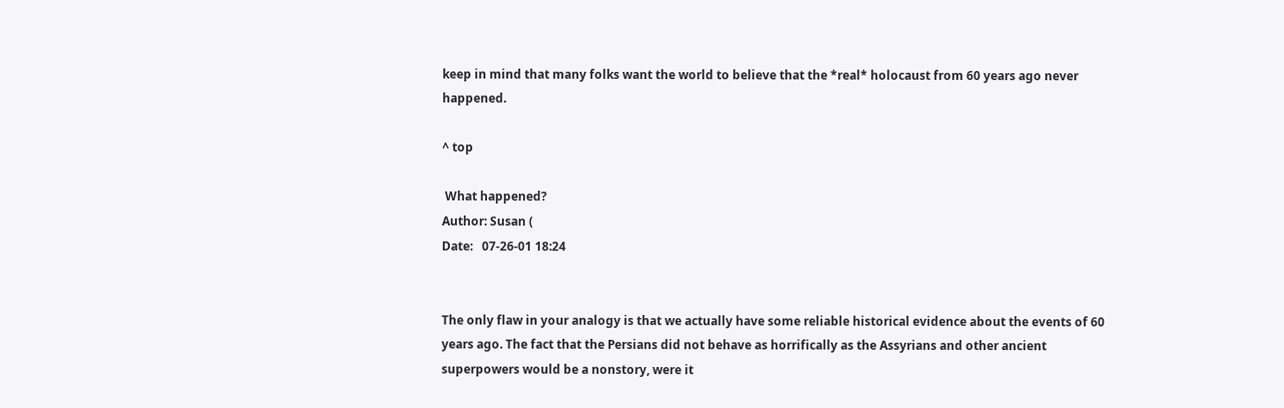keep in mind that many folks want the world to believe that the *real* holocaust from 60 years ago never happened.

^ top

 What happened?
Author: Susan (
Date:   07-26-01 18:24


The only flaw in your analogy is that we actually have some reliable historical evidence about the events of 60 years ago. The fact that the Persians did not behave as horrifically as the Assyrians and other ancient superpowers would be a nonstory, were it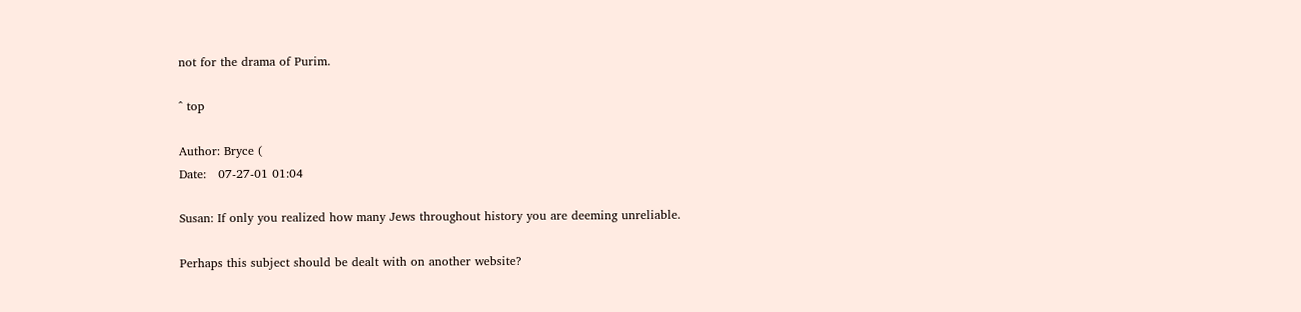not for the drama of Purim.

^ top

Author: Bryce (
Date:   07-27-01 01:04

Susan: If only you realized how many Jews throughout history you are deeming unreliable.

Perhaps this subject should be dealt with on another website?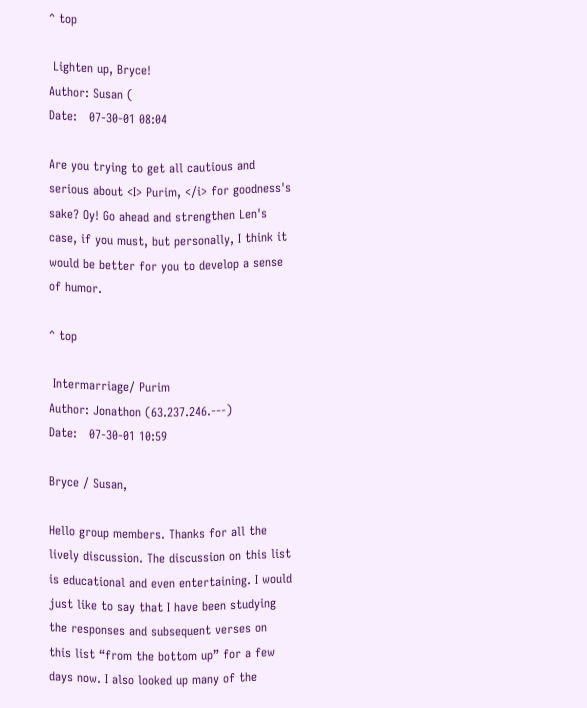^ top

 Lighten up, Bryce!
Author: Susan (
Date:   07-30-01 08:04

Are you trying to get all cautious and serious about <I> Purim, </i> for goodness's sake? Oy! Go ahead and strengthen Len's case, if you must, but personally, I think it would be better for you to develop a sense of humor.

^ top

 Intermarriage/ Purim
Author: Jonathon (63.237.246.---)
Date:   07-30-01 10:59

Bryce / Susan,

Hello group members. Thanks for all the lively discussion. The discussion on this list is educational and even entertaining. I would just like to say that I have been studying the responses and subsequent verses on this list “from the bottom up” for a few days now. I also looked up many of the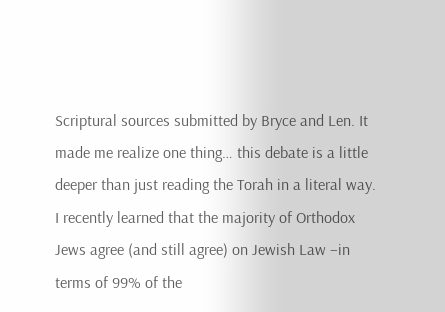Scriptural sources submitted by Bryce and Len. It made me realize one thing… this debate is a little deeper than just reading the Torah in a literal way. I recently learned that the majority of Orthodox Jews agree (and still agree) on Jewish Law –in terms of 99% of the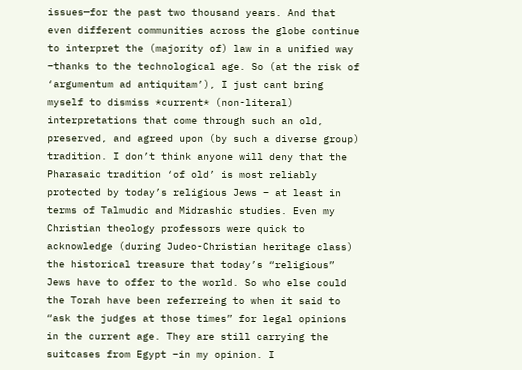issues—for the past two thousand years. And that even different communities across the globe continue to interpret the (majority of) law in a unified way –thanks to the technological age. So (at the risk of ‘argumentum ad antiquitam’), I just cant bring myself to dismiss *current* (non-literal) interpretations that come through such an old, preserved, and agreed upon (by such a diverse group) tradition. I don’t think anyone will deny that the Pharasaic tradition ‘of old’ is most reliably protected by today’s religious Jews – at least in terms of Talmudic and Midrashic studies. Even my Christian theology professors were quick to acknowledge (during Judeo-Christian heritage class) the historical treasure that today’s “religious” Jews have to offer to the world. So who else could the Torah have been referreing to when it said to “ask the judges at those times” for legal opinions in the current age. They are still carrying the suitcases from Egypt –in my opinion. I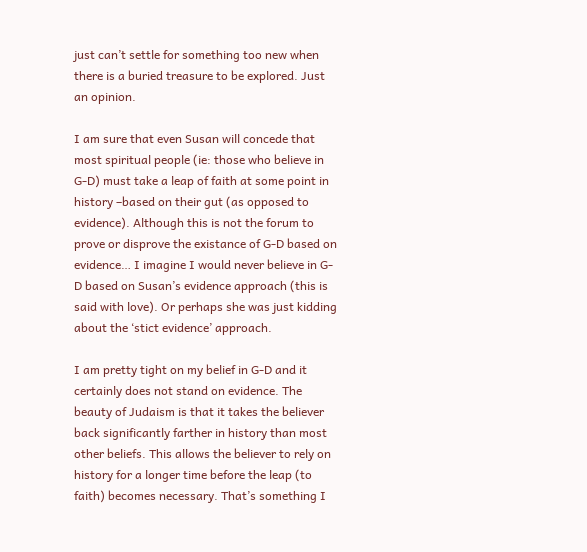just can’t settle for something too new when there is a buried treasure to be explored. Just an opinion.

I am sure that even Susan will concede that most spiritual people (ie: those who believe in G-D) must take a leap of faith at some point in history –based on their gut (as opposed to evidence). Although this is not the forum to prove or disprove the existance of G-D based on evidence… I imagine I would never believe in G-D based on Susan’s evidence approach (this is said with love). Or perhaps she was just kidding about the ‘stict evidence’ approach.

I am pretty tight on my belief in G-D and it certainly does not stand on evidence. The beauty of Judaism is that it takes the believer back significantly farther in history than most other beliefs. This allows the believer to rely on history for a longer time before the leap (to faith) becomes necessary. That’s something I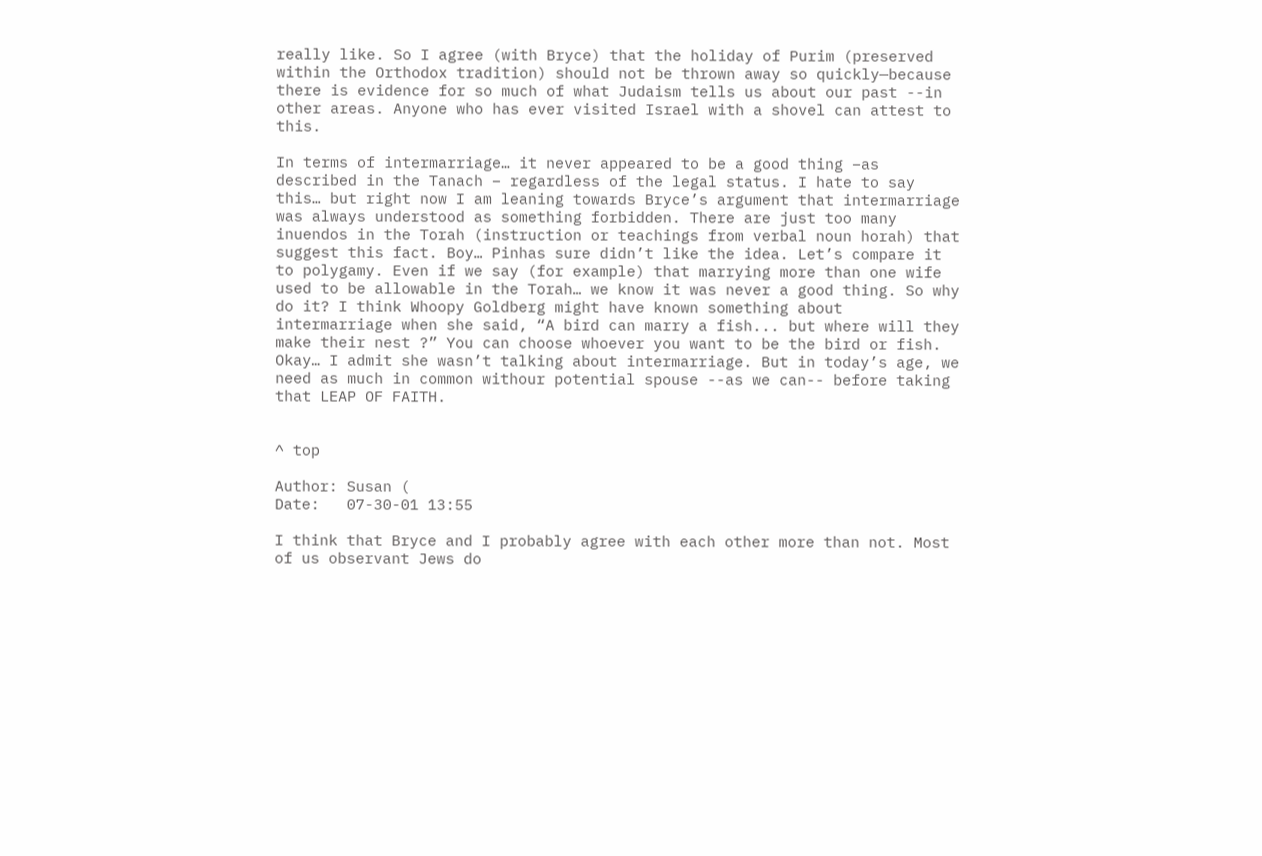really like. So I agree (with Bryce) that the holiday of Purim (preserved within the Orthodox tradition) should not be thrown away so quickly—because there is evidence for so much of what Judaism tells us about our past --in other areas. Anyone who has ever visited Israel with a shovel can attest to this.

In terms of intermarriage… it never appeared to be a good thing –as described in the Tanach – regardless of the legal status. I hate to say this… but right now I am leaning towards Bryce’s argument that intermarriage was always understood as something forbidden. There are just too many inuendos in the Torah (instruction or teachings from verbal noun horah) that suggest this fact. Boy… Pinhas sure didn’t like the idea. Let’s compare it to polygamy. Even if we say (for example) that marrying more than one wife used to be allowable in the Torah… we know it was never a good thing. So why do it? I think Whoopy Goldberg might have known something about intermarriage when she said, “A bird can marry a fish... but where will they make their nest ?” You can choose whoever you want to be the bird or fish. Okay… I admit she wasn’t talking about intermarriage. But in today’s age, we need as much in common withour potential spouse --as we can-- before taking that LEAP OF FAITH.


^ top

Author: Susan (
Date:   07-30-01 13:55

I think that Bryce and I probably agree with each other more than not. Most of us observant Jews do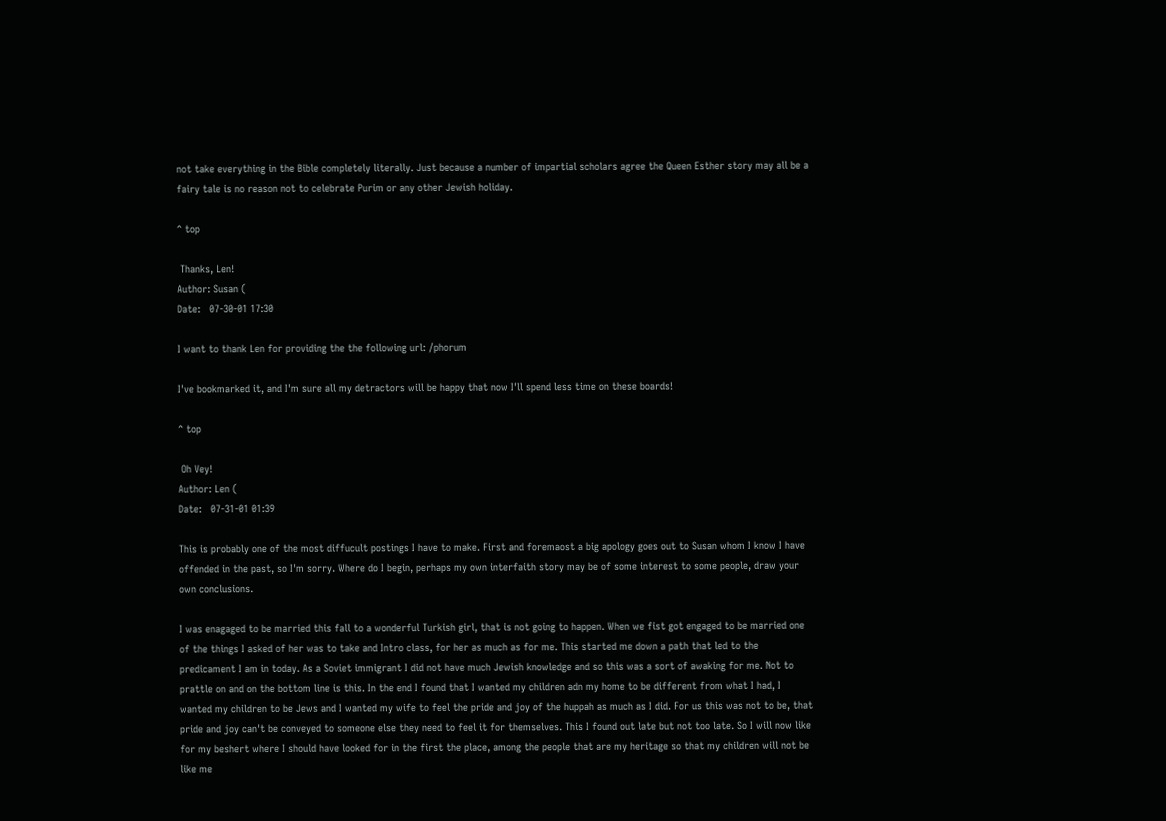not take everything in the Bible completely literally. Just because a number of impartial scholars agree the Queen Esther story may all be a fairy tale is no reason not to celebrate Purim or any other Jewish holiday.

^ top

 Thanks, Len!
Author: Susan (
Date:   07-30-01 17:30

I want to thank Len for providing the the following url: /phorum

I've bookmarked it, and I'm sure all my detractors will be happy that now I'll spend less time on these boards!

^ top

 Oh Vey!
Author: Len (
Date:   07-31-01 01:39

This is probably one of the most diffucult postings I have to make. First and foremaost a big apology goes out to Susan whom I know I have offended in the past, so I'm sorry. Where do I begin, perhaps my own interfaith story may be of some interest to some people, draw your own conclusions.

I was enagaged to be married this fall to a wonderful Turkish girl, that is not going to happen. When we fist got engaged to be married one of the things I asked of her was to take and Intro class, for her as much as for me. This started me down a path that led to the predicament I am in today. As a Soviet immigrant I did not have much Jewish knowledge and so this was a sort of awaking for me. Not to prattle on and on the bottom line is this. In the end I found that I wanted my children adn my home to be different from what I had, I wanted my children to be Jews and I wanted my wife to feel the pride and joy of the huppah as much as I did. For us this was not to be, that pride and joy can't be conveyed to someone else they need to feel it for themselves. This I found out late but not too late. So I will now like for my beshert where I should have looked for in the first the place, among the people that are my heritage so that my children will not be like me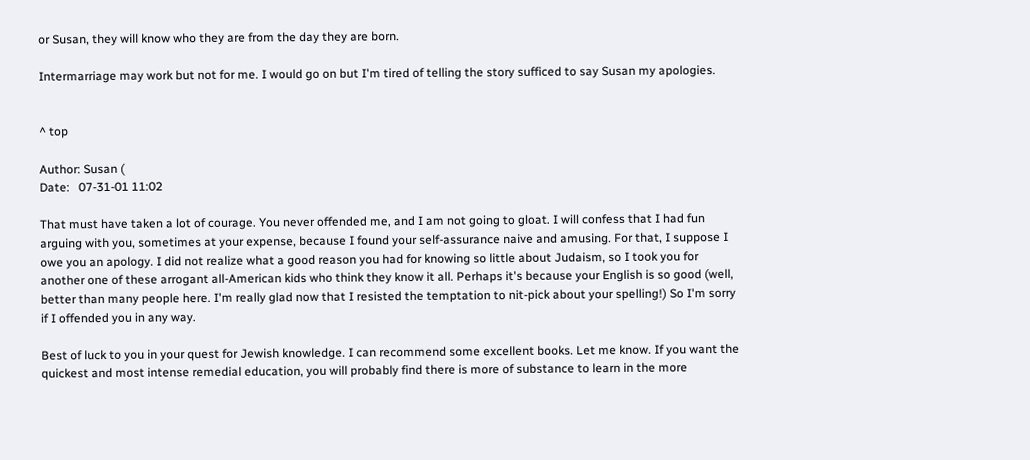or Susan, they will know who they are from the day they are born.

Intermarriage may work but not for me. I would go on but I'm tired of telling the story sufficed to say Susan my apologies.


^ top

Author: Susan (
Date:   07-31-01 11:02

That must have taken a lot of courage. You never offended me, and I am not going to gloat. I will confess that I had fun arguing with you, sometimes at your expense, because I found your self-assurance naive and amusing. For that, I suppose I owe you an apology. I did not realize what a good reason you had for knowing so little about Judaism, so I took you for another one of these arrogant all-American kids who think they know it all. Perhaps it's because your English is so good (well, better than many people here. I'm really glad now that I resisted the temptation to nit-pick about your spelling!) So I'm sorry if I offended you in any way.

Best of luck to you in your quest for Jewish knowledge. I can recommend some excellent books. Let me know. If you want the quickest and most intense remedial education, you will probably find there is more of substance to learn in the more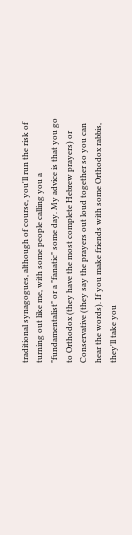traditional synagogues, although of course, you'll run the risk of turning out like me, with some people calling you a "fundamentalist" or a "fanatic" some day. My advice is that you go to Orthodox (they have the most complete Hebrew prayers) or Conservative (they say the prayers out loud together so you can hear the words). If you make friends with some Orthodox rabbis, they'll take you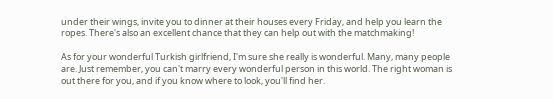under their wings, invite you to dinner at their houses every Friday, and help you learn the ropes. There's also an excellent chance that they can help out with the matchmaking!

As for your wonderful Turkish girlfriend, I'm sure she really is wonderful. Many, many people are. Just remember, you can't marry every wonderful person in this world. The right woman is out there for you, and if you know where to look, you'll find her.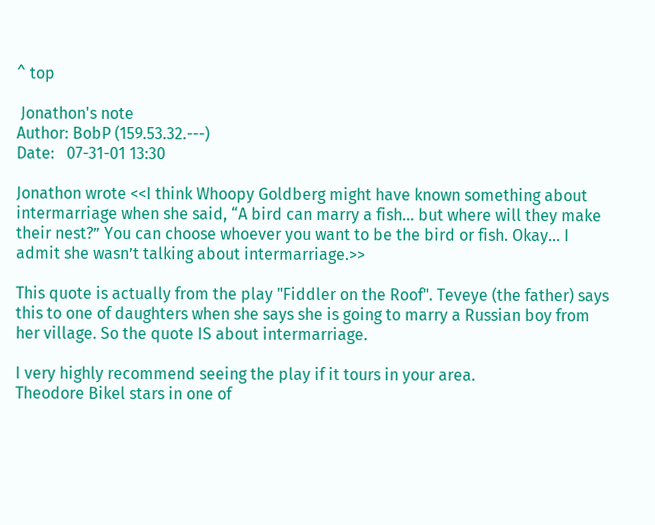^ top

 Jonathon's note
Author: BobP (159.53.32.---)
Date:   07-31-01 13:30

Jonathon wrote <<I think Whoopy Goldberg might have known something about intermarriage when she said, “A bird can marry a fish... but where will they make their nest?” You can choose whoever you want to be the bird or fish. Okay… I admit she wasn’t talking about intermarriage.>>

This quote is actually from the play "Fiddler on the Roof". Teveye (the father) says this to one of daughters when she says she is going to marry a Russian boy from her village. So the quote IS about intermarriage.

I very highly recommend seeing the play if it tours in your area.
Theodore Bikel stars in one of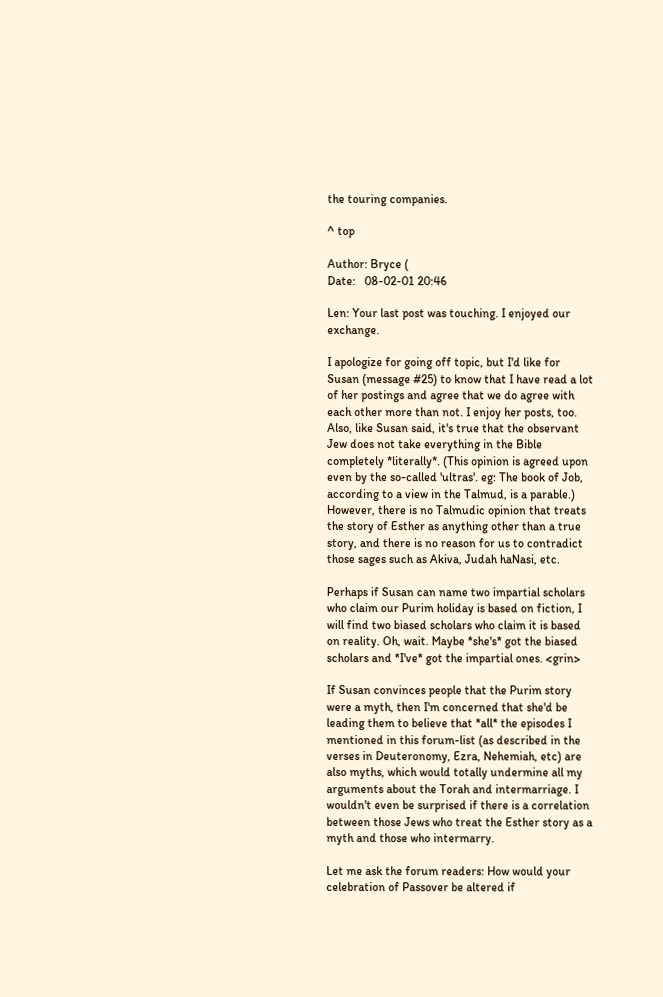the touring companies.

^ top

Author: Bryce (
Date:   08-02-01 20:46

Len: Your last post was touching. I enjoyed our exchange.

I apologize for going off topic, but I'd like for Susan (message #25) to know that I have read a lot of her postings and agree that we do agree with each other more than not. I enjoy her posts, too. Also, like Susan said, it's true that the observant Jew does not take everything in the Bible completely *literally*. (This opinion is agreed upon even by the so-called 'ultras'. eg: The book of Job, according to a view in the Talmud, is a parable.) However, there is no Talmudic opinion that treats the story of Esther as anything other than a true story, and there is no reason for us to contradict those sages such as Akiva, Judah haNasi, etc.

Perhaps if Susan can name two impartial scholars who claim our Purim holiday is based on fiction, I will find two biased scholars who claim it is based on reality. Oh, wait. Maybe *she's* got the biased scholars and *I've* got the impartial ones. <grin>

If Susan convinces people that the Purim story were a myth, then I'm concerned that she'd be leading them to believe that *all* the episodes I mentioned in this forum-list (as described in the verses in Deuteronomy, Ezra, Nehemiah, etc) are also myths, which would totally undermine all my arguments about the Torah and intermarriage. I wouldn't even be surprised if there is a correlation between those Jews who treat the Esther story as a myth and those who intermarry.

Let me ask the forum readers: How would your celebration of Passover be altered if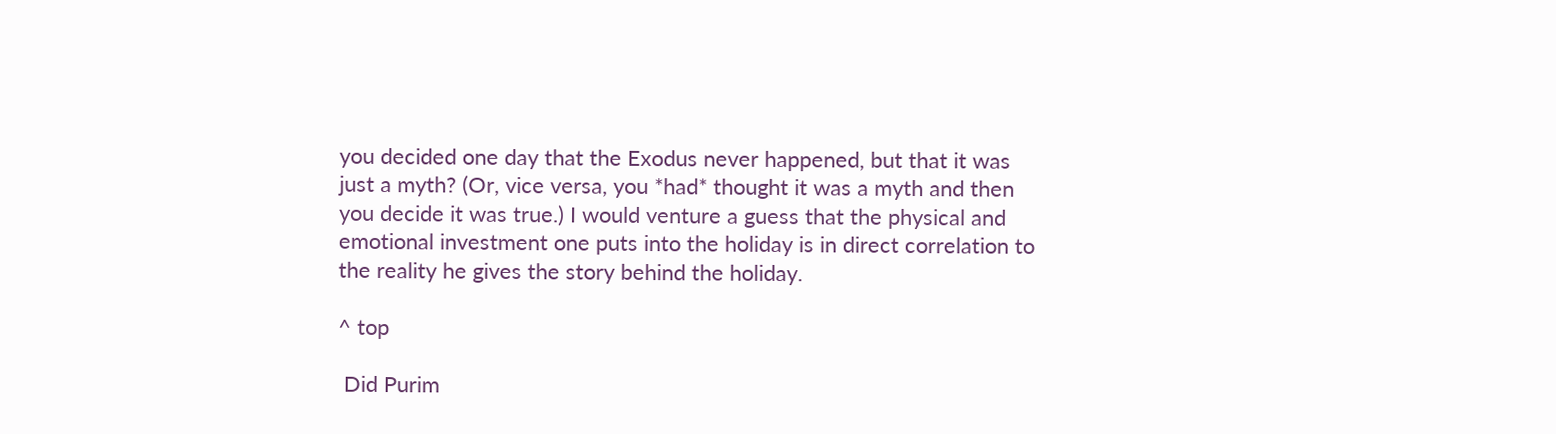you decided one day that the Exodus never happened, but that it was just a myth? (Or, vice versa, you *had* thought it was a myth and then you decide it was true.) I would venture a guess that the physical and emotional investment one puts into the holiday is in direct correlation to the reality he gives the story behind the holiday.

^ top

 Did Purim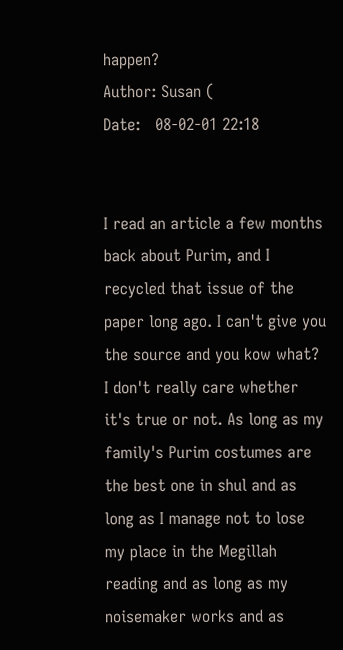happen?
Author: Susan (
Date:   08-02-01 22:18


I read an article a few months back about Purim, and I recycled that issue of the paper long ago. I can't give you the source and you kow what? I don't really care whether it's true or not. As long as my family's Purim costumes are the best one in shul and as long as I manage not to lose my place in the Megillah reading and as long as my noisemaker works and as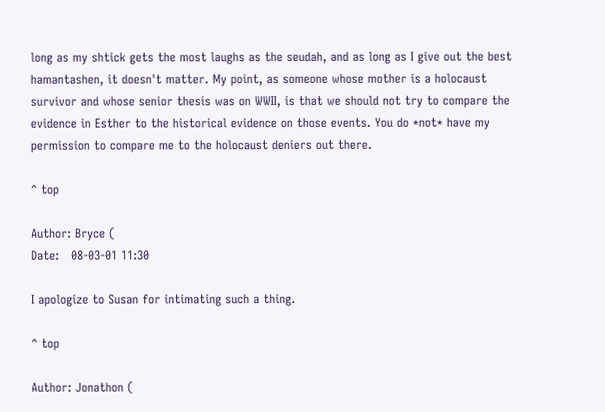long as my shtick gets the most laughs as the seudah, and as long as I give out the best hamantashen, it doesn't matter. My point, as someone whose mother is a holocaust survivor and whose senior thesis was on WWII, is that we should not try to compare the evidence in Esther to the historical evidence on those events. You do *not* have my permission to compare me to the holocaust deniers out there.

^ top

Author: Bryce (
Date:   08-03-01 11:30

I apologize to Susan for intimating such a thing.

^ top

Author: Jonathon (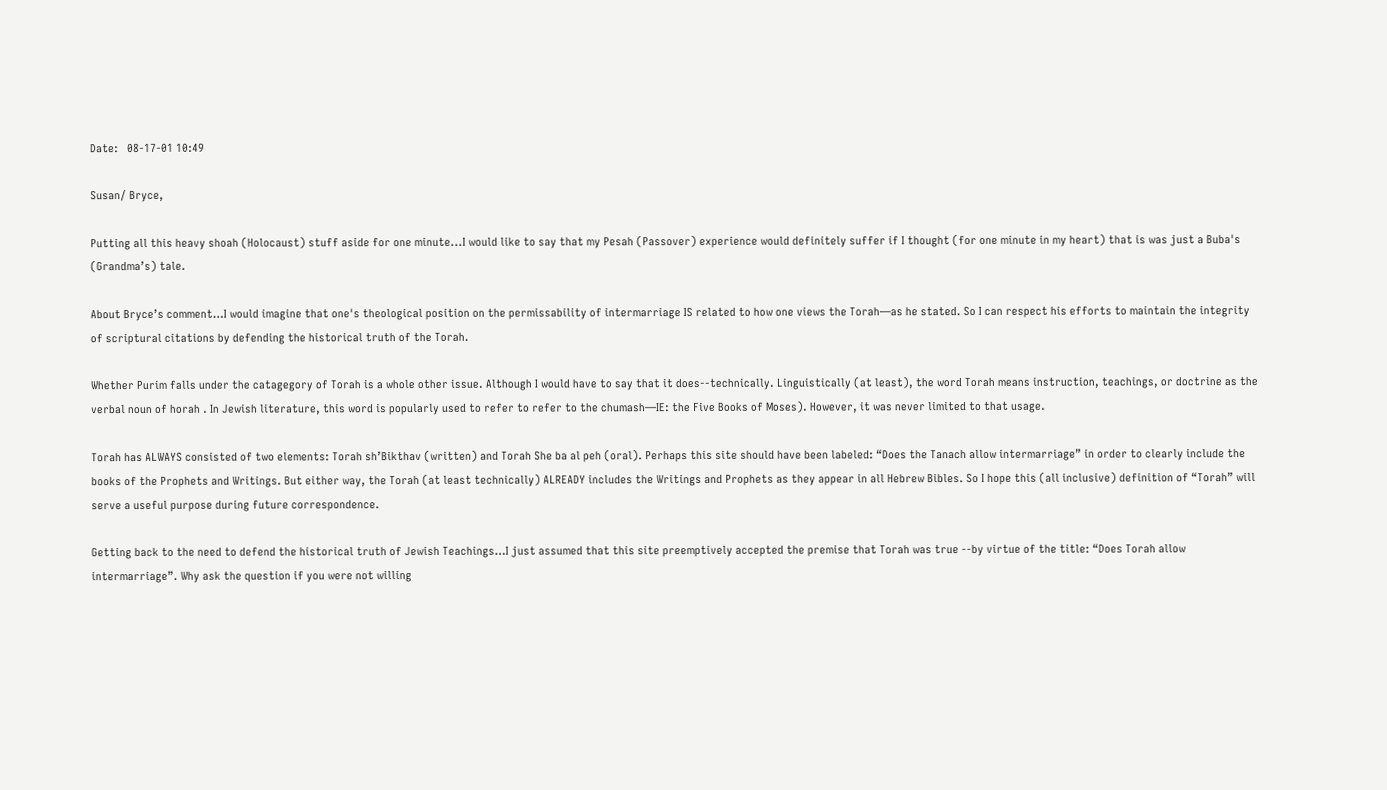Date:   08-17-01 10:49

Susan/ Bryce,

Putting all this heavy shoah (Holocaust) stuff aside for one minute...I would like to say that my Pesah (Passover) experience would definitely suffer if I thought (for one minute in my heart) that is was just a Buba's (Grandma’s) tale.

About Bryce’s comment…I would imagine that one's theological position on the permissability of intermarriage IS related to how one views the Torah—as he stated. So I can respect his efforts to maintain the integrity of scriptural citations by defending the historical truth of the Torah.

Whether Purim falls under the catagegory of Torah is a whole other issue. Although I would have to say that it does--technically. Linguistically (at least), the word Torah means instruction, teachings, or doctrine as the verbal noun of horah . In Jewish literature, this word is popularly used to refer to refer to the chumash—IE: the Five Books of Moses). However, it was never limited to that usage.

Torah has ALWAYS consisted of two elements: Torah sh’Bikthav (written) and Torah She ba al peh (oral). Perhaps this site should have been labeled: “Does the Tanach allow intermarriage” in order to clearly include the books of the Prophets and Writings. But either way, the Torah (at least technically) ALREADY includes the Writings and Prophets as they appear in all Hebrew Bibles. So I hope this (all inclusive) definition of “Torah” will serve a useful purpose during future correspondence.

Getting back to the need to defend the historical truth of Jewish Teachings…I just assumed that this site preemptively accepted the premise that Torah was true --by virtue of the title: “Does Torah allow intermarriage”. Why ask the question if you were not willing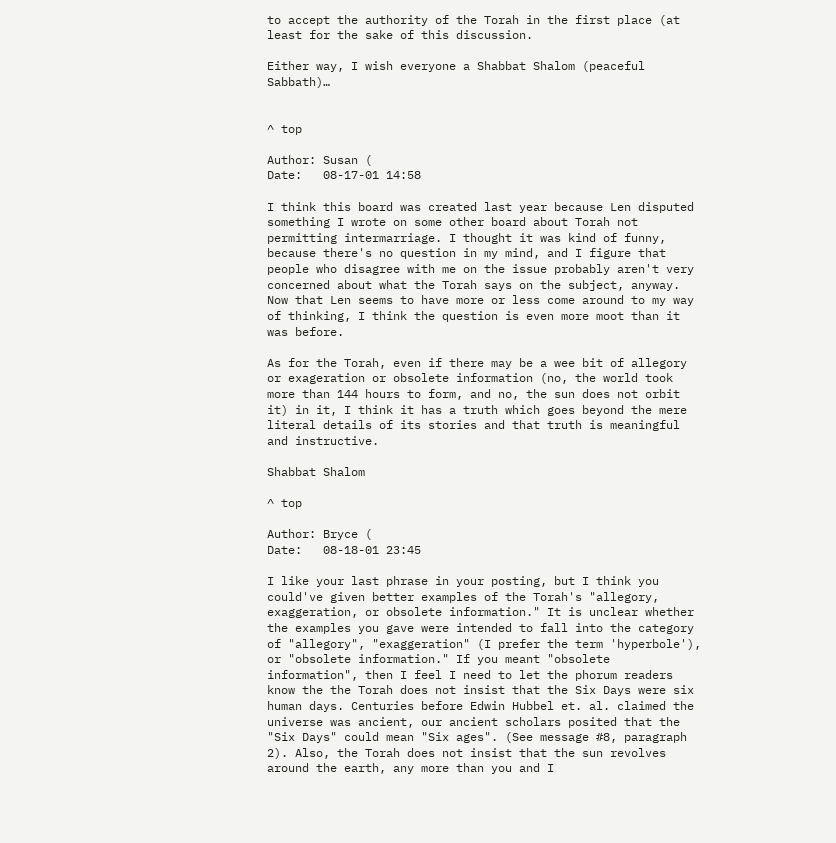to accept the authority of the Torah in the first place (at least for the sake of this discussion.

Either way, I wish everyone a Shabbat Shalom (peaceful Sabbath)…


^ top

Author: Susan (
Date:   08-17-01 14:58

I think this board was created last year because Len disputed something I wrote on some other board about Torah not permitting intermarriage. I thought it was kind of funny, because there's no question in my mind, and I figure that people who disagree with me on the issue probably aren't very concerned about what the Torah says on the subject, anyway. Now that Len seems to have more or less come around to my way of thinking, I think the question is even more moot than it was before.

As for the Torah, even if there may be a wee bit of allegory or exageration or obsolete information (no, the world took more than 144 hours to form, and no, the sun does not orbit it) in it, I think it has a truth which goes beyond the mere literal details of its stories and that truth is meaningful and instructive.

Shabbat Shalom

^ top

Author: Bryce (
Date:   08-18-01 23:45

I like your last phrase in your posting, but I think you could've given better examples of the Torah's "allegory, exaggeration, or obsolete information." It is unclear whether the examples you gave were intended to fall into the category of "allegory", "exaggeration" (I prefer the term 'hyperbole'), or "obsolete information." If you meant "obsolete information", then I feel I need to let the phorum readers know the the Torah does not insist that the Six Days were six human days. Centuries before Edwin Hubbel et. al. claimed the universe was ancient, our ancient scholars posited that the "Six Days" could mean "Six ages". (See message #8, paragraph 2). Also, the Torah does not insist that the sun revolves around the earth, any more than you and I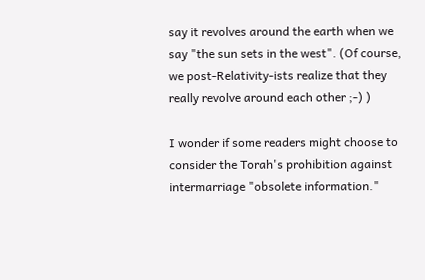say it revolves around the earth when we say "the sun sets in the west". (Of course, we post-Relativity-ists realize that they really revolve around each other ;-) )

I wonder if some readers might choose to consider the Torah's prohibition against intermarriage "obsolete information."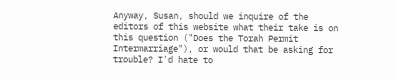Anyway, Susan, should we inquire of the editors of this website what their take is on this question ("Does the Torah Permit Intermarriage"), or would that be asking for trouble? I'd hate to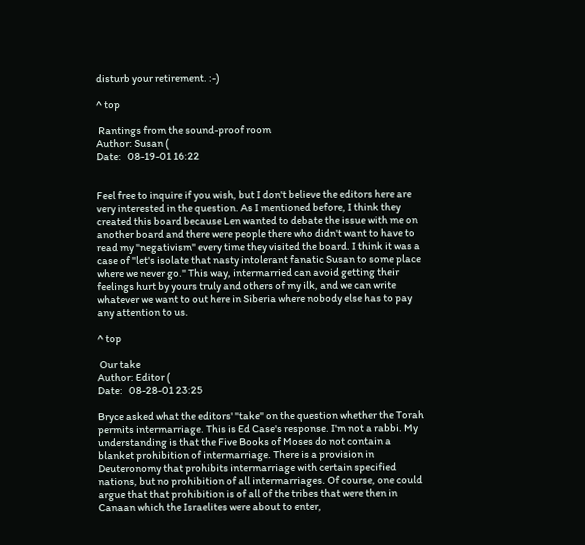disturb your retirement. :-)

^ top

 Rantings from the sound-proof room
Author: Susan (
Date:   08-19-01 16:22


Feel free to inquire if you wish, but I don't believe the editors here are very interested in the question. As I mentioned before, I think they created this board because Len wanted to debate the issue with me on another board and there were people there who didn't want to have to read my "negativism" every time they visited the board. I think it was a case of "let's isolate that nasty intolerant fanatic Susan to some place where we never go." This way, intermarried can avoid getting their feelings hurt by yours truly and others of my ilk, and we can write whatever we want to out here in Siberia where nobody else has to pay any attention to us.

^ top

 Our take
Author: Editor (
Date:   08-28-01 23:25

Bryce asked what the editors' "take" on the question whether the Torah permits intermarriage. This is Ed Case's response. I'm not a rabbi. My understanding is that the Five Books of Moses do not contain a blanket prohibition of intermarriage. There is a provision in Deuteronomy that prohibits intermarriage with certain specified nations, but no prohibition of all intermarriages. Of course, one could argue that that prohibition is of all of the tribes that were then in Canaan which the Israelites were about to enter,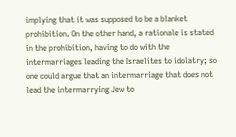implying that it was supposed to be a blanket prohibition. On the other hand, a rationale is stated in the prohibition, having to do with the intermarriages leading the Israelites to idolatry; so one could argue that an intermarriage that does not lead the intermarrying Jew to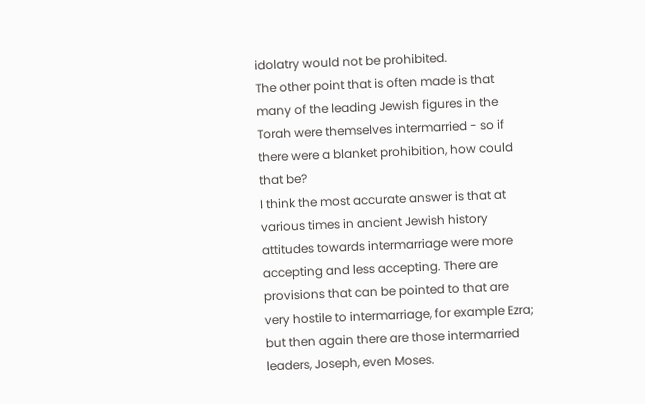idolatry would not be prohibited.
The other point that is often made is that many of the leading Jewish figures in the Torah were themselves intermarried - so if there were a blanket prohibition, how could that be?
I think the most accurate answer is that at various times in ancient Jewish history attitudes towards intermarriage were more accepting and less accepting. There are provisions that can be pointed to that are very hostile to intermarriage, for example Ezra; but then again there are those intermarried leaders, Joseph, even Moses.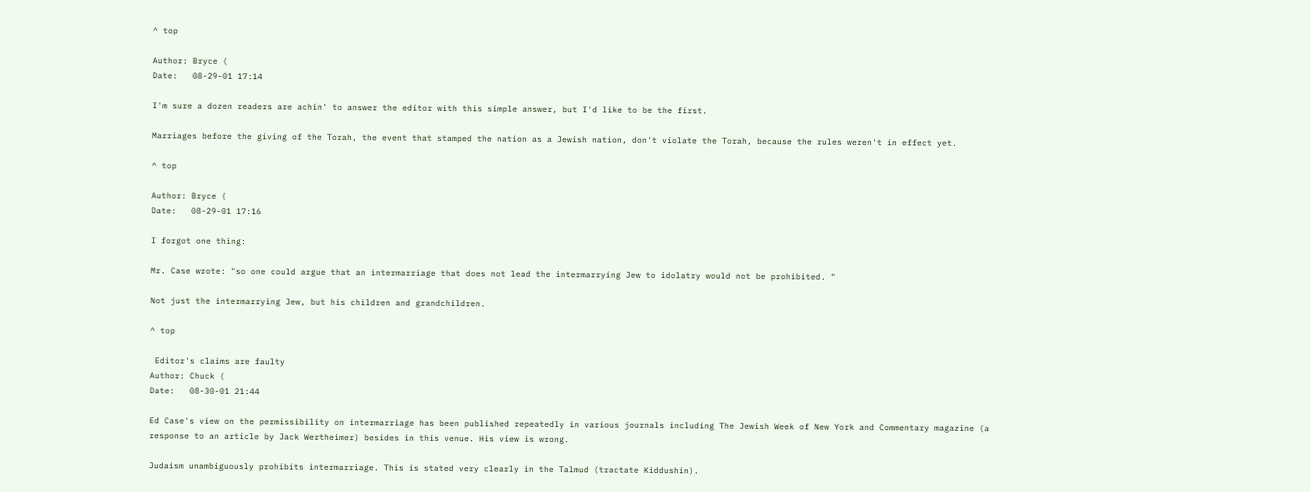^ top

Author: Bryce (
Date:   08-29-01 17:14

I'm sure a dozen readers are achin' to answer the editor with this simple answer, but I'd like to be the first.

Marriages before the giving of the Torah, the event that stamped the nation as a Jewish nation, don't violate the Torah, because the rules weren't in effect yet.

^ top

Author: Bryce (
Date:   08-29-01 17:16

I forgot one thing:

Mr. Case wrote: "so one could argue that an intermarriage that does not lead the intermarrying Jew to idolatry would not be prohibited. "

Not just the intermarrying Jew, but his children and grandchildren.

^ top

 Editor's claims are faulty
Author: Chuck (
Date:   08-30-01 21:44

Ed Case's view on the permissibility on intermarriage has been published repeatedly in various journals including The Jewish Week of New York and Commentary magazine (a response to an article by Jack Wertheimer) besides in this venue. His view is wrong.

Judaism unambiguously prohibits intermarriage. This is stated very clearly in the Talmud (tractate Kiddushin).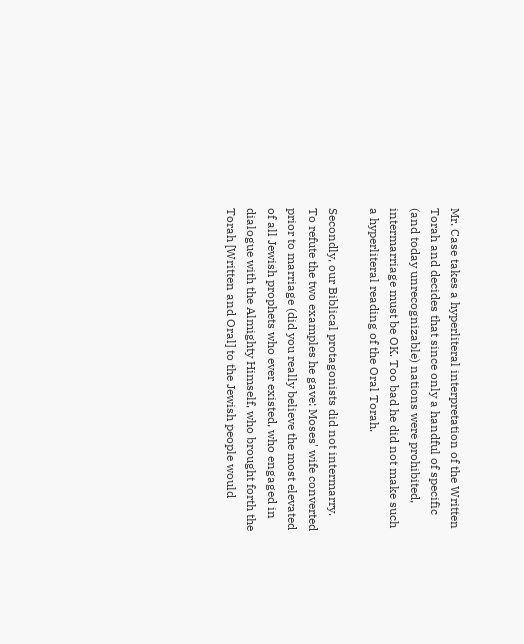Mr. Case takes a hyperliteral interpretation of the Written Torah and decides that since only a handful of specific (and today unrecognizable) nations were prohibited, intermarriage must be OK. Too bad he did not make such a hyperliteral reading of the Oral Torah.

Secondly, our Biblical protagonists did not intermarry. To refute the two examples he gave: Moses' wife converted prior to marriage (did you really believe the most elevated of all Jewish prophets who ever existed, who engaged in dialogue with the Almighty Himself, who brought forth the Torah [Written and Oral] to the Jewish people would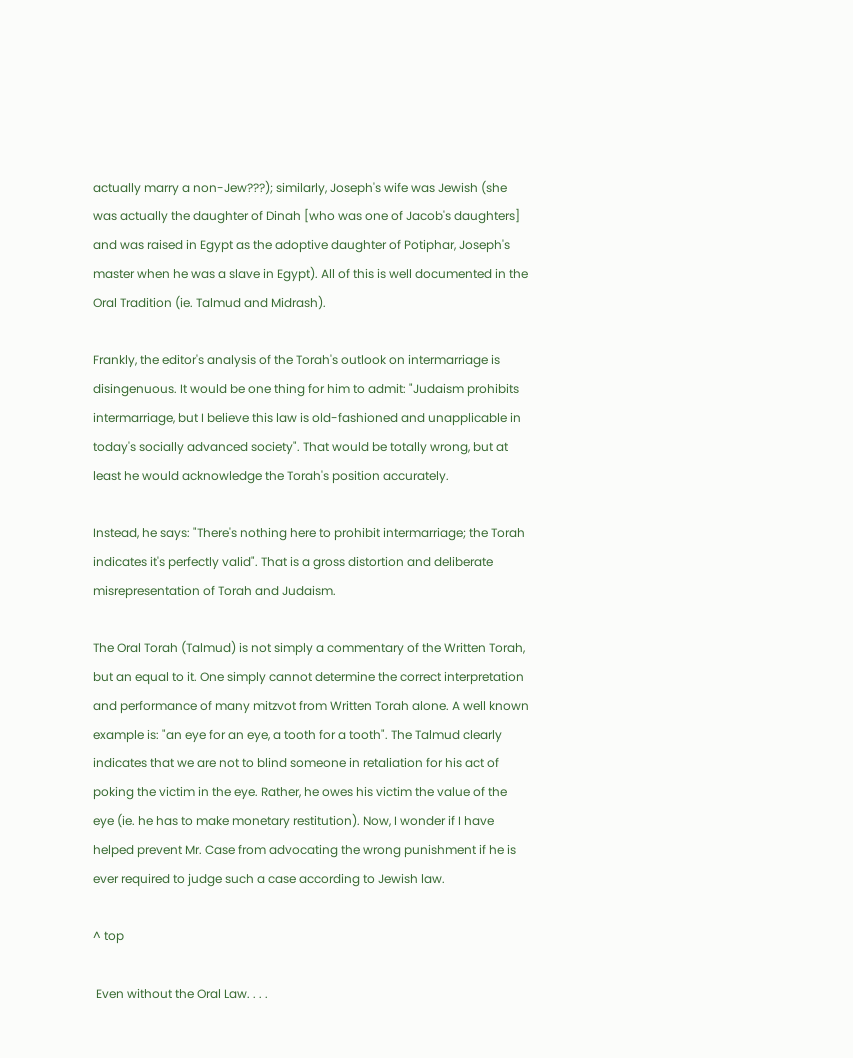actually marry a non-Jew???); similarly, Joseph's wife was Jewish (she was actually the daughter of Dinah [who was one of Jacob's daughters] and was raised in Egypt as the adoptive daughter of Potiphar, Joseph's master when he was a slave in Egypt). All of this is well documented in the Oral Tradition (ie. Talmud and Midrash).

Frankly, the editor's analysis of the Torah's outlook on intermarriage is disingenuous. It would be one thing for him to admit: "Judaism prohibits intermarriage, but I believe this law is old-fashioned and unapplicable in today's socially advanced society". That would be totally wrong, but at least he would acknowledge the Torah's position accurately.

Instead, he says: "There's nothing here to prohibit intermarriage; the Torah indicates it's perfectly valid". That is a gross distortion and deliberate misrepresentation of Torah and Judaism.

The Oral Torah (Talmud) is not simply a commentary of the Written Torah, but an equal to it. One simply cannot determine the correct interpretation and performance of many mitzvot from Written Torah alone. A well known example is: "an eye for an eye, a tooth for a tooth". The Talmud clearly indicates that we are not to blind someone in retaliation for his act of poking the victim in the eye. Rather, he owes his victim the value of the eye (ie. he has to make monetary restitution). Now, I wonder if I have helped prevent Mr. Case from advocating the wrong punishment if he is ever required to judge such a case according to Jewish law.

^ top

 Even without the Oral Law. . . .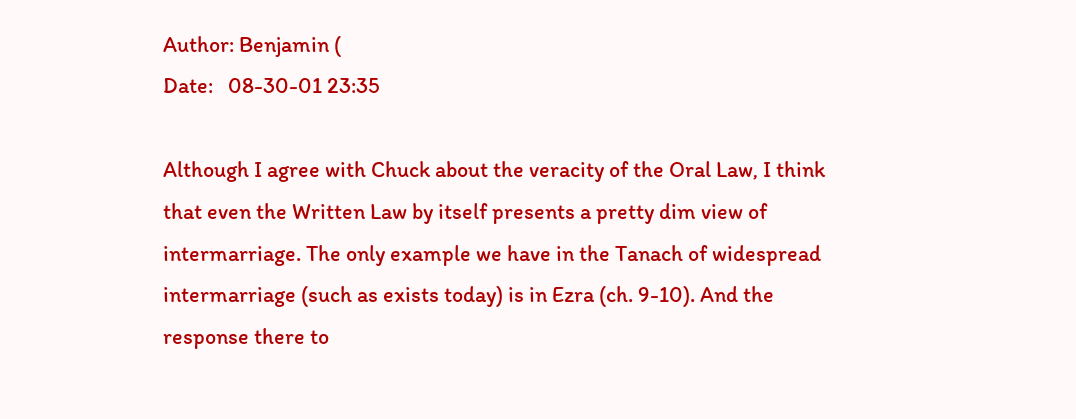Author: Benjamin (
Date:   08-30-01 23:35

Although I agree with Chuck about the veracity of the Oral Law, I think that even the Written Law by itself presents a pretty dim view of intermarriage. The only example we have in the Tanach of widespread intermarriage (such as exists today) is in Ezra (ch. 9-10). And the response there to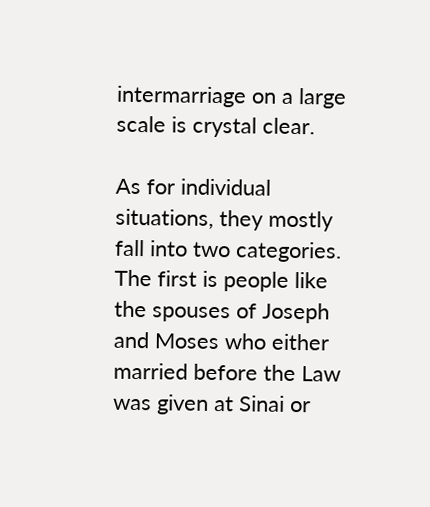intermarriage on a large scale is crystal clear.

As for individual situations, they mostly fall into two categories. The first is people like the spouses of Joseph and Moses who either married before the Law was given at Sinai or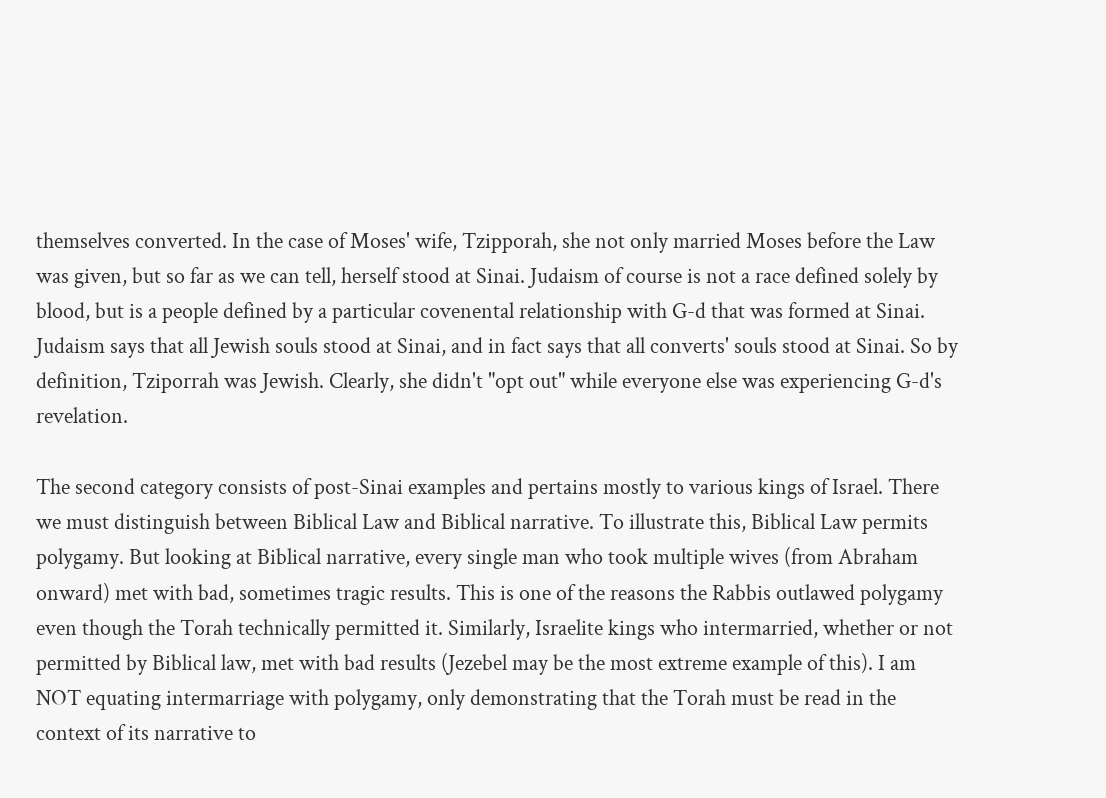themselves converted. In the case of Moses' wife, Tzipporah, she not only married Moses before the Law was given, but so far as we can tell, herself stood at Sinai. Judaism of course is not a race defined solely by blood, but is a people defined by a particular covenental relationship with G-d that was formed at Sinai. Judaism says that all Jewish souls stood at Sinai, and in fact says that all converts' souls stood at Sinai. So by definition, Tziporrah was Jewish. Clearly, she didn't "opt out" while everyone else was experiencing G-d's revelation.

The second category consists of post-Sinai examples and pertains mostly to various kings of Israel. There we must distinguish between Biblical Law and Biblical narrative. To illustrate this, Biblical Law permits polygamy. But looking at Biblical narrative, every single man who took multiple wives (from Abraham onward) met with bad, sometimes tragic results. This is one of the reasons the Rabbis outlawed polygamy even though the Torah technically permitted it. Similarly, Israelite kings who intermarried, whether or not permitted by Biblical law, met with bad results (Jezebel may be the most extreme example of this). I am NOT equating intermarriage with polygamy, only demonstrating that the Torah must be read in the context of its narrative to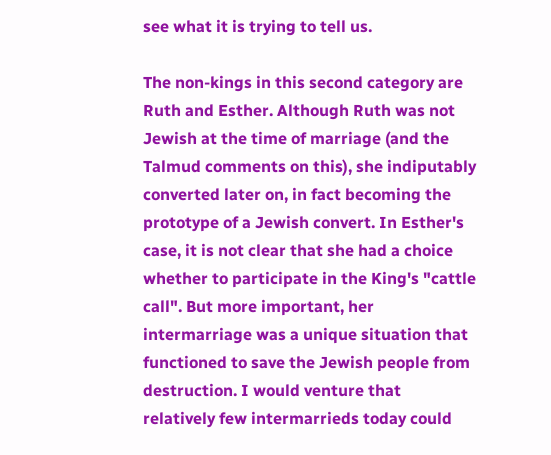see what it is trying to tell us.

The non-kings in this second category are Ruth and Esther. Although Ruth was not Jewish at the time of marriage (and the Talmud comments on this), she indiputably converted later on, in fact becoming the prototype of a Jewish convert. In Esther's case, it is not clear that she had a choice whether to participate in the King's "cattle call". But more important, her intermarriage was a unique situation that functioned to save the Jewish people from destruction. I would venture that relatively few intermarrieds today could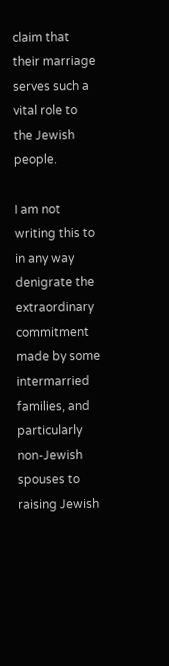claim that their marriage serves such a vital role to the Jewish people.

I am not writing this to in any way denigrate the extraordinary commitment made by some intermarried families, and particularly non-Jewish spouses to raising Jewish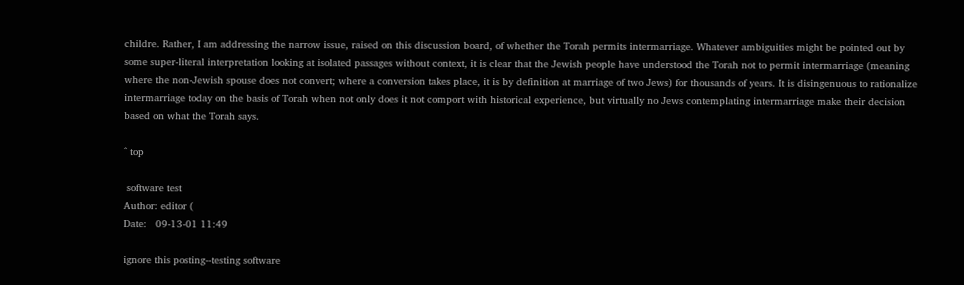childre. Rather, I am addressing the narrow issue, raised on this discussion board, of whether the Torah permits intermarriage. Whatever ambiguities might be pointed out by some super-literal interpretation looking at isolated passages without context, it is clear that the Jewish people have understood the Torah not to permit intermarriage (meaning where the non-Jewish spouse does not convert; where a conversion takes place, it is by definition at marriage of two Jews) for thousands of years. It is disingenuous to rationalize intermarriage today on the basis of Torah when not only does it not comport with historical experience, but virtually no Jews contemplating intermarriage make their decision based on what the Torah says.

^ top

 software test
Author: editor (
Date:   09-13-01 11:49

ignore this posting--testing software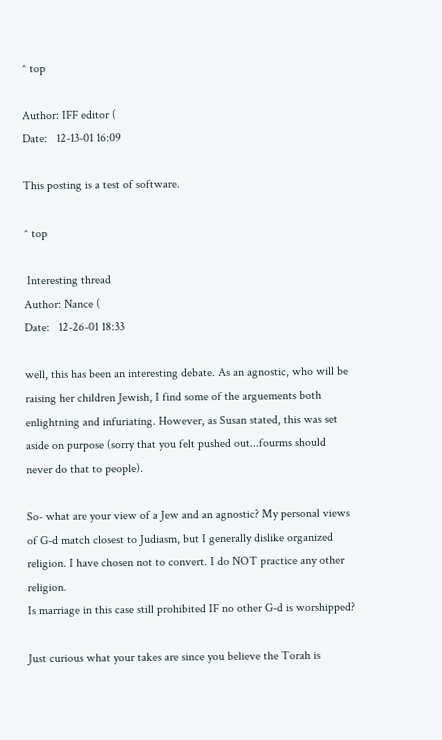^ top

Author: IFF editor (
Date:   12-13-01 16:09

This posting is a test of software.

^ top

 Interesting thread
Author: Nance (
Date:   12-26-01 18:33

well, this has been an interesting debate. As an agnostic, who will be raising her children Jewish, I find some of the arguements both enlightning and infuriating. However, as Susan stated, this was set aside on purpose (sorry that you felt pushed out...fourms should never do that to people).

So- what are your view of a Jew and an agnostic? My personal views of G-d match closest to Judiasm, but I generally dislike organized religion. I have chosen not to convert. I do NOT practice any other religion.
Is marriage in this case still prohibited IF no other G-d is worshipped?

Just curious what your takes are since you believe the Torah is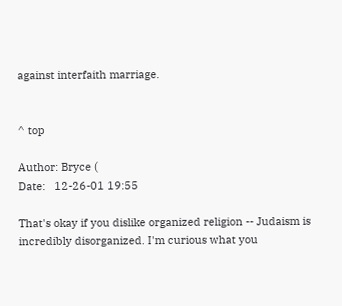against interfaith marriage.


^ top

Author: Bryce (
Date:   12-26-01 19:55

That's okay if you dislike organized religion -- Judaism is incredibly disorganized. I'm curious what you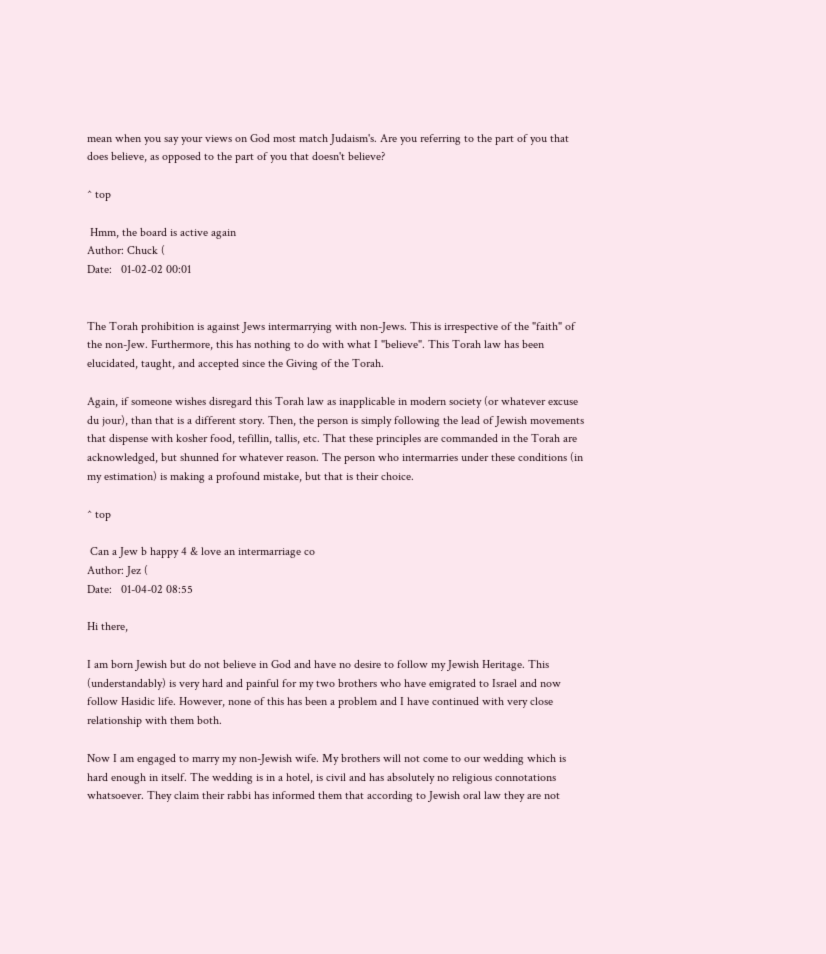mean when you say your views on God most match Judaism's. Are you referring to the part of you that does believe, as opposed to the part of you that doesn't believe?

^ top

 Hmm, the board is active again
Author: Chuck (
Date:   01-02-02 00:01


The Torah prohibition is against Jews intermarrying with non-Jews. This is irrespective of the "faith" of the non-Jew. Furthermore, this has nothing to do with what I "believe". This Torah law has been elucidated, taught, and accepted since the Giving of the Torah.

Again, if someone wishes disregard this Torah law as inapplicable in modern society (or whatever excuse du jour), than that is a different story. Then, the person is simply following the lead of Jewish movements that dispense with kosher food, tefillin, tallis, etc. That these principles are commanded in the Torah are acknowledged, but shunned for whatever reason. The person who intermarries under these conditions (in my estimation) is making a profound mistake, but that is their choice.

^ top

 Can a Jew b happy 4 & love an intermarriage co
Author: Jez (
Date:   01-04-02 08:55

Hi there,

I am born Jewish but do not believe in God and have no desire to follow my Jewish Heritage. This (understandably) is very hard and painful for my two brothers who have emigrated to Israel and now follow Hasidic life. However, none of this has been a problem and I have continued with very close relationship with them both.

Now I am engaged to marry my non-Jewish wife. My brothers will not come to our wedding which is hard enough in itself. The wedding is in a hotel, is civil and has absolutely no religious connotations whatsoever. They claim their rabbi has informed them that according to Jewish oral law they are not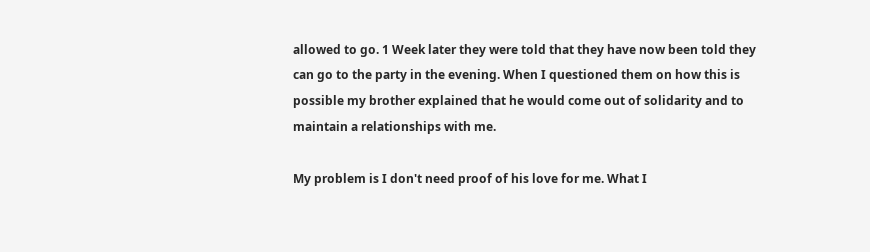allowed to go. 1 Week later they were told that they have now been told they can go to the party in the evening. When I questioned them on how this is possible my brother explained that he would come out of solidarity and to maintain a relationships with me.

My problem is I don't need proof of his love for me. What I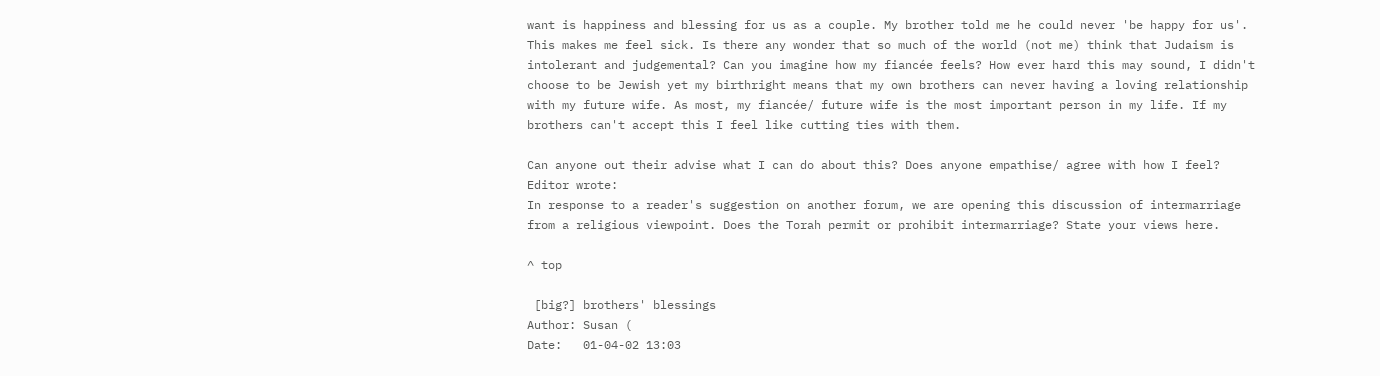want is happiness and blessing for us as a couple. My brother told me he could never 'be happy for us'. This makes me feel sick. Is there any wonder that so much of the world (not me) think that Judaism is intolerant and judgemental? Can you imagine how my fiancée feels? How ever hard this may sound, I didn't choose to be Jewish yet my birthright means that my own brothers can never having a loving relationship with my future wife. As most, my fiancée/ future wife is the most important person in my life. If my brothers can't accept this I feel like cutting ties with them.

Can anyone out their advise what I can do about this? Does anyone empathise/ agree with how I feel? Editor wrote:
In response to a reader's suggestion on another forum, we are opening this discussion of intermarriage from a religious viewpoint. Does the Torah permit or prohibit intermarriage? State your views here.

^ top

 [big?] brothers' blessings
Author: Susan (
Date:   01-04-02 13:03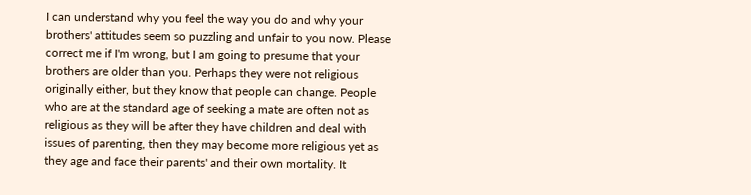I can understand why you feel the way you do and why your brothers' attitudes seem so puzzling and unfair to you now. Please correct me if I'm wrong, but I am going to presume that your brothers are older than you. Perhaps they were not religious originally either, but they know that people can change. People who are at the standard age of seeking a mate are often not as religious as they will be after they have children and deal with issues of parenting, then they may become more religious yet as they age and face their parents' and their own mortality. It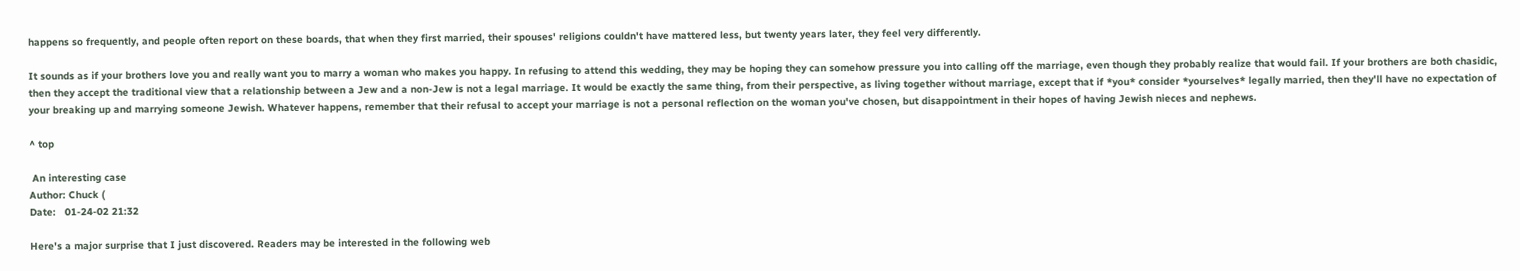happens so frequently, and people often report on these boards, that when they first married, their spouses' religions couldn't have mattered less, but twenty years later, they feel very differently.

It sounds as if your brothers love you and really want you to marry a woman who makes you happy. In refusing to attend this wedding, they may be hoping they can somehow pressure you into calling off the marriage, even though they probably realize that would fail. If your brothers are both chasidic, then they accept the traditional view that a relationship between a Jew and a non-Jew is not a legal marriage. It would be exactly the same thing, from their perspective, as living together without marriage, except that if *you* consider *yourselves* legally married, then they'll have no expectation of your breaking up and marrying someone Jewish. Whatever happens, remember that their refusal to accept your marriage is not a personal reflection on the woman you've chosen, but disappointment in their hopes of having Jewish nieces and nephews.

^ top

 An interesting case
Author: Chuck (
Date:   01-24-02 21:32

Here's a major surprise that I just discovered. Readers may be interested in the following web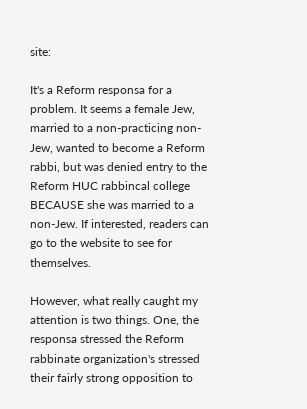site:

It's a Reform responsa for a problem. It seems a female Jew, married to a non-practicing non-Jew, wanted to become a Reform rabbi, but was denied entry to the Reform HUC rabbincal college BECAUSE she was married to a non-Jew. If interested, readers can go to the website to see for themselves.

However, what really caught my attention is two things. One, the responsa stressed the Reform rabbinate organization's stressed their fairly strong opposition to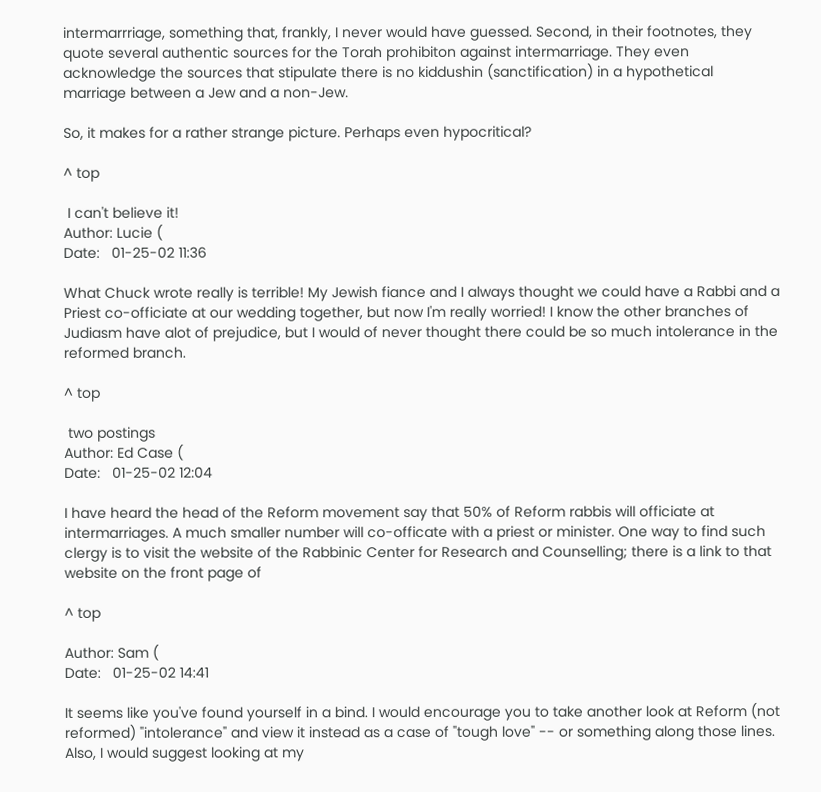intermarrriage, something that, frankly, I never would have guessed. Second, in their footnotes, they quote several authentic sources for the Torah prohibiton against intermarriage. They even acknowledge the sources that stipulate there is no kiddushin (sanctification) in a hypothetical marriage between a Jew and a non-Jew.

So, it makes for a rather strange picture. Perhaps even hypocritical?

^ top

 I can't believe it!
Author: Lucie (
Date:   01-25-02 11:36

What Chuck wrote really is terrible! My Jewish fiance and I always thought we could have a Rabbi and a Priest co-officiate at our wedding together, but now I'm really worried! I know the other branches of Judiasm have alot of prejudice, but I would of never thought there could be so much intolerance in the reformed branch.

^ top

 two postings
Author: Ed Case (
Date:   01-25-02 12:04

I have heard the head of the Reform movement say that 50% of Reform rabbis will officiate at intermarriages. A much smaller number will co-officate with a priest or minister. One way to find such clergy is to visit the website of the Rabbinic Center for Research and Counselling; there is a link to that website on the front page of

^ top

Author: Sam (
Date:   01-25-02 14:41

It seems like you've found yourself in a bind. I would encourage you to take another look at Reform (not reformed) "intolerance" and view it instead as a case of "tough love" -- or something along those lines. Also, I would suggest looking at my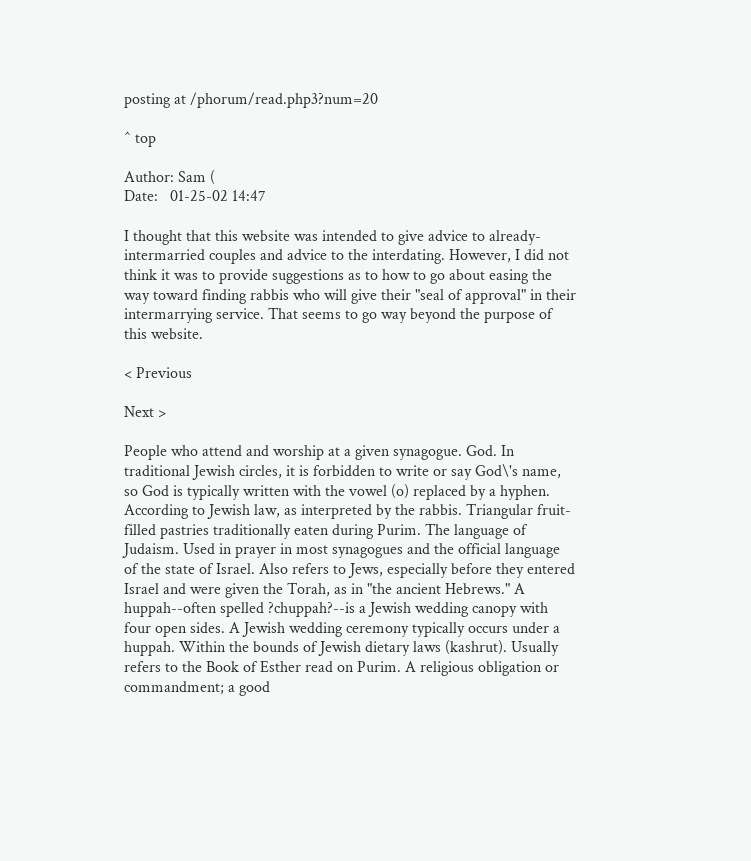posting at /phorum/read.php3?num=20

^ top

Author: Sam (
Date:   01-25-02 14:47

I thought that this website was intended to give advice to already-intermarried couples and advice to the interdating. However, I did not think it was to provide suggestions as to how to go about easing the way toward finding rabbis who will give their "seal of approval" in their intermarrying service. That seems to go way beyond the purpose of this website.

< Previous

Next >

People who attend and worship at a given synagogue. God. In traditional Jewish circles, it is forbidden to write or say God\'s name, so God is typically written with the vowel (o) replaced by a hyphen. According to Jewish law, as interpreted by the rabbis. Triangular fruit-filled pastries traditionally eaten during Purim. The language of Judaism. Used in prayer in most synagogues and the official language of the state of Israel. Also refers to Jews, especially before they entered Israel and were given the Torah, as in "the ancient Hebrews." A huppah--often spelled ?chuppah?--is a Jewish wedding canopy with four open sides. A Jewish wedding ceremony typically occurs under a huppah. Within the bounds of Jewish dietary laws (kashrut). Usually refers to the Book of Esther read on Purim. A religious obligation or commandment; a good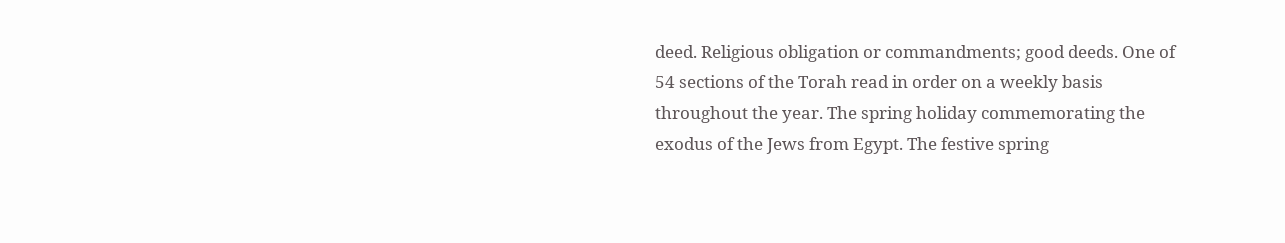deed. Religious obligation or commandments; good deeds. One of 54 sections of the Torah read in order on a weekly basis throughout the year. The spring holiday commemorating the exodus of the Jews from Egypt. The festive spring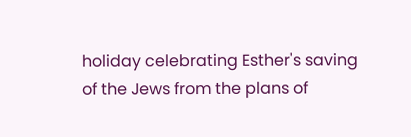holiday celebrating Esther's saving of the Jews from the plans of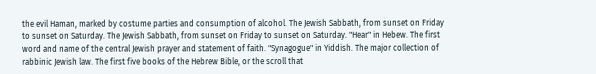the evil Haman, marked by costume parties and consumption of alcohol. The Jewish Sabbath, from sunset on Friday to sunset on Saturday. The Jewish Sabbath, from sunset on Friday to sunset on Saturday. "Hear" in Hebew. The first word and name of the central Jewish prayer and statement of faith. "Synagogue" in Yiddish. The major collection of rabbinic Jewish law. The first five books of the Hebrew Bible, or the scroll that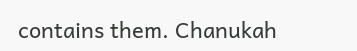contains them. Chanukah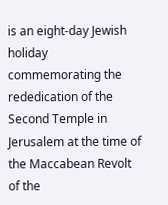is an eight-day Jewish holiday commemorating the rededication of the Second Temple in Jerusalem at the time of the Maccabean Revolt of the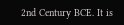2nd Century BCE. It is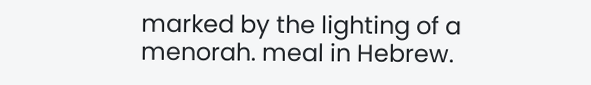marked by the lighting of a menorah. meal in Hebrew.